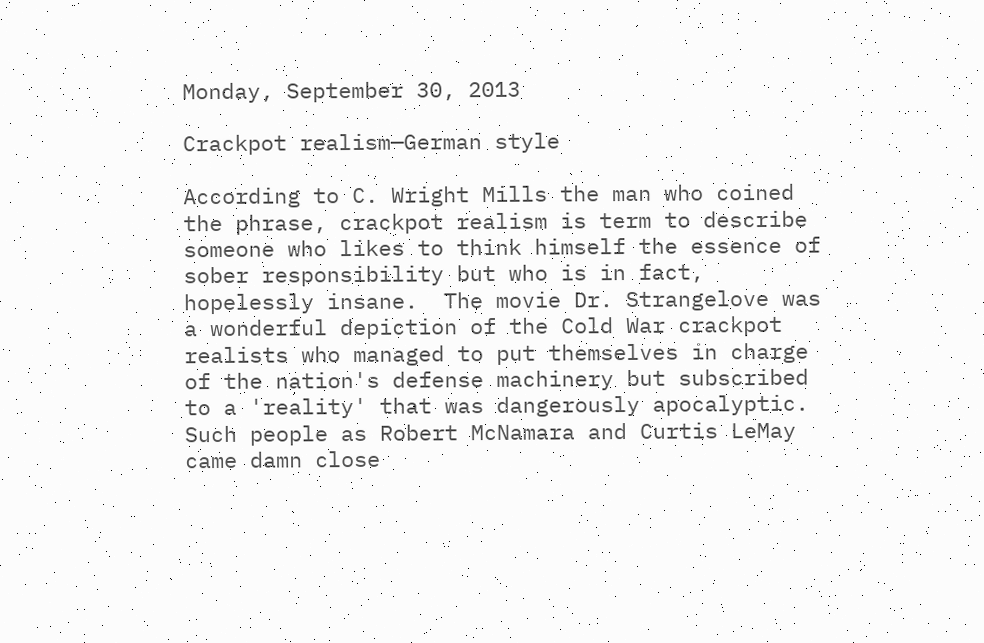Monday, September 30, 2013

Crackpot realism—German style

According to C. Wright Mills the man who coined the phrase, crackpot realism is term to describe someone who likes to think himself the essence of sober responsibility but who is in fact, hopelessly insane.  The movie Dr. Strangelove was a wonderful depiction of the Cold War crackpot realists who managed to put themselves in charge of the nation's defense machinery but subscribed to a 'reality' that was dangerously apocalyptic.  Such people as Robert McNamara and Curtis LeMay came damn close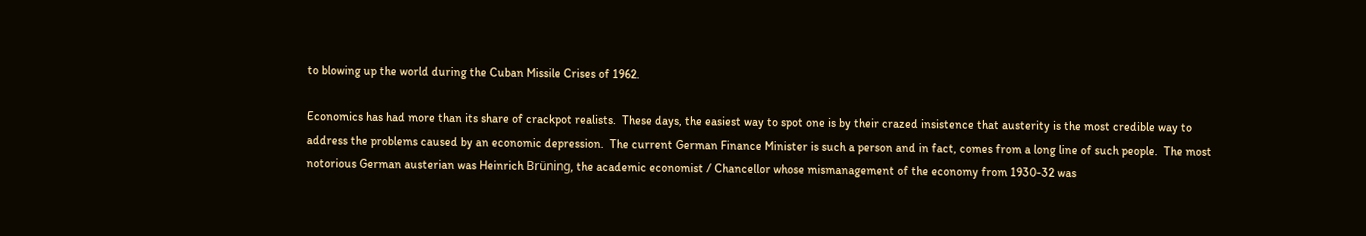to blowing up the world during the Cuban Missile Crises of 1962.

Economics has had more than its share of crackpot realists.  These days, the easiest way to spot one is by their crazed insistence that austerity is the most credible way to address the problems caused by an economic depression.  The current German Finance Minister is such a person and in fact, comes from a long line of such people.  The most notorious German austerian was Heinrich Brüning, the academic economist / Chancellor whose mismanagement of the economy from 1930-32 was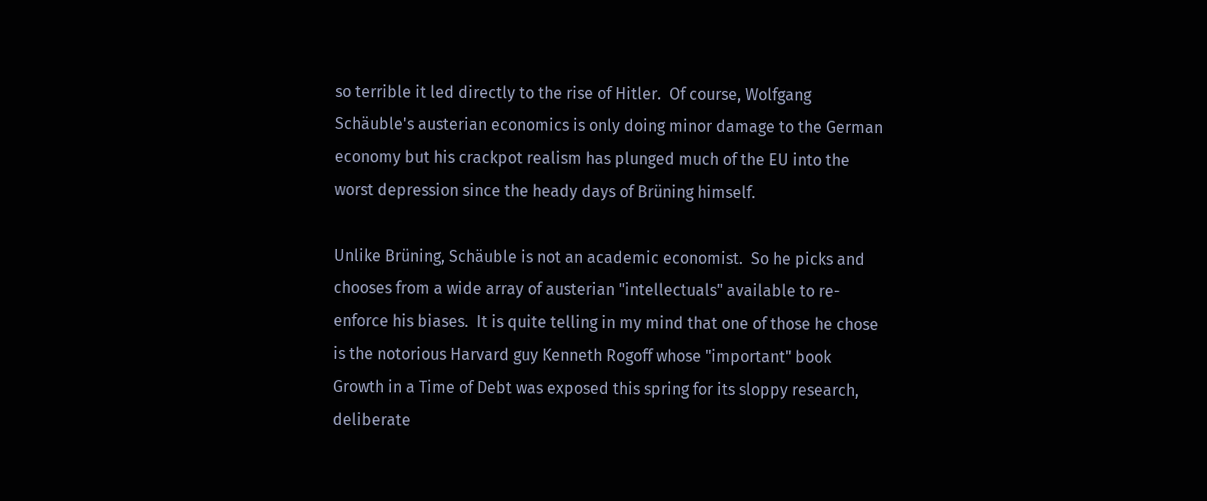so terrible it led directly to the rise of Hitler.  Of course, Wolfgang Schäuble's austerian economics is only doing minor damage to the German economy but his crackpot realism has plunged much of the EU into the worst depression since the heady days of Brüning himself.

Unlike Brüning, Schäuble is not an academic economist.  So he picks and chooses from a wide array of austerian "intellectuals" available to re-enforce his biases.  It is quite telling in my mind that one of those he chose is the notorious Harvard guy Kenneth Rogoff whose "important" book Growth in a Time of Debt was exposed this spring for its sloppy research, deliberate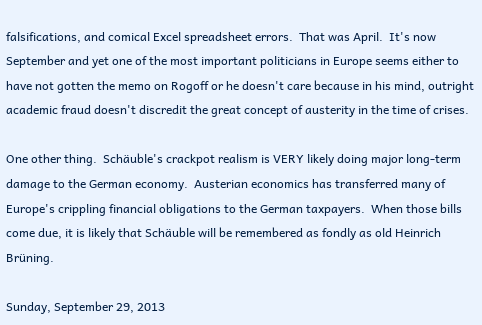falsifications, and comical Excel spreadsheet errors.  That was April.  It's now September and yet one of the most important politicians in Europe seems either to have not gotten the memo on Rogoff or he doesn't care because in his mind, outright academic fraud doesn't discredit the great concept of austerity in the time of crises.

One other thing.  Schäuble's crackpot realism is VERY likely doing major long-term damage to the German economy.  Austerian economics has transferred many of Europe's crippling financial obligations to the German taxpayers.  When those bills come due, it is likely that Schäuble will be remembered as fondly as old Heinrich Brüning.

Sunday, September 29, 2013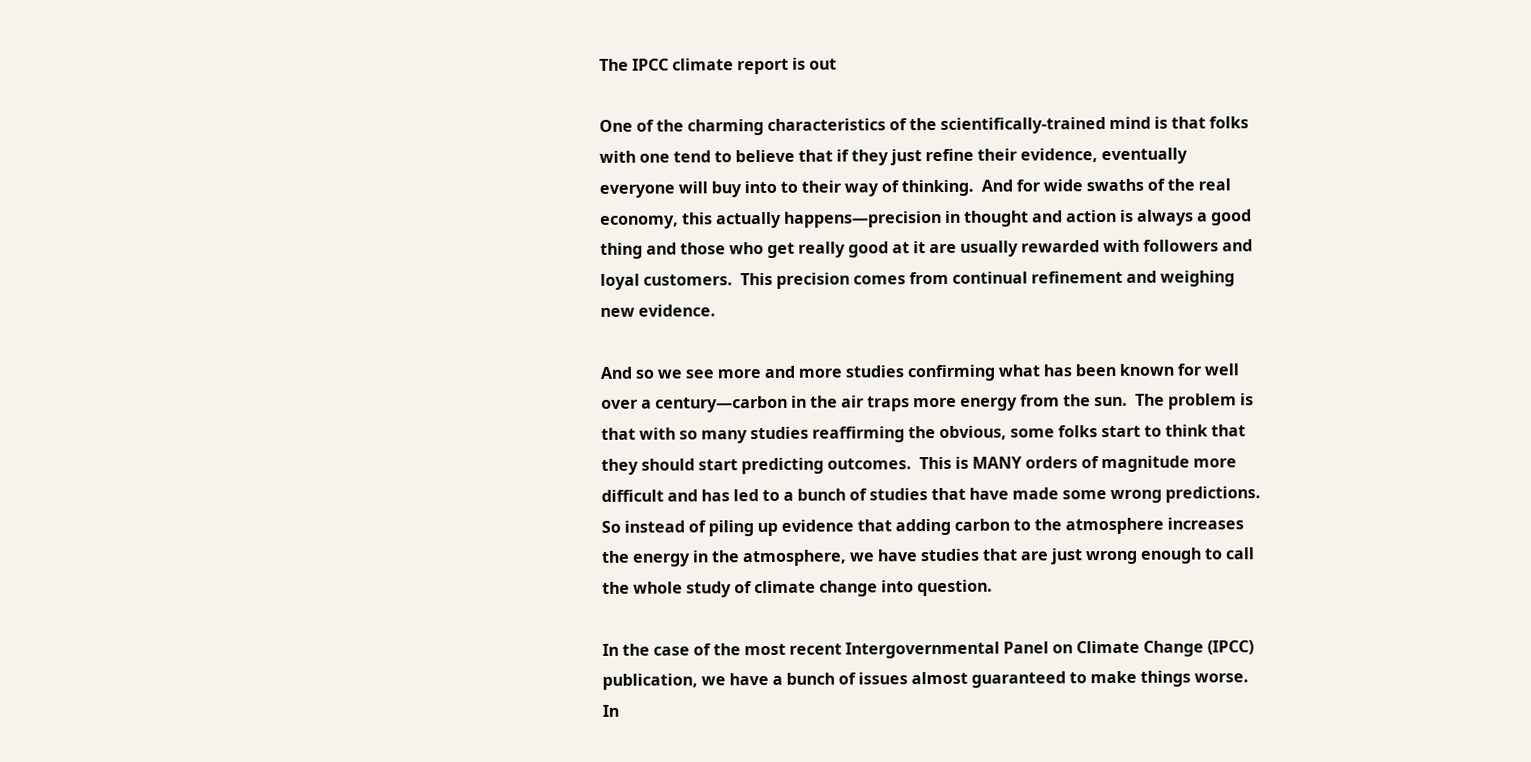The IPCC climate report is out

One of the charming characteristics of the scientifically-trained mind is that folks with one tend to believe that if they just refine their evidence, eventually everyone will buy into to their way of thinking.  And for wide swaths of the real economy, this actually happens—precision in thought and action is always a good thing and those who get really good at it are usually rewarded with followers and loyal customers.  This precision comes from continual refinement and weighing new evidence.

And so we see more and more studies confirming what has been known for well over a century—carbon in the air traps more energy from the sun.  The problem is that with so many studies reaffirming the obvious, some folks start to think that they should start predicting outcomes.  This is MANY orders of magnitude more difficult and has led to a bunch of studies that have made some wrong predictions.  So instead of piling up evidence that adding carbon to the atmosphere increases the energy in the atmosphere, we have studies that are just wrong enough to call the whole study of climate change into question.

In the case of the most recent Intergovernmental Panel on Climate Change (IPCC) publication, we have a bunch of issues almost guaranteed to make things worse.  In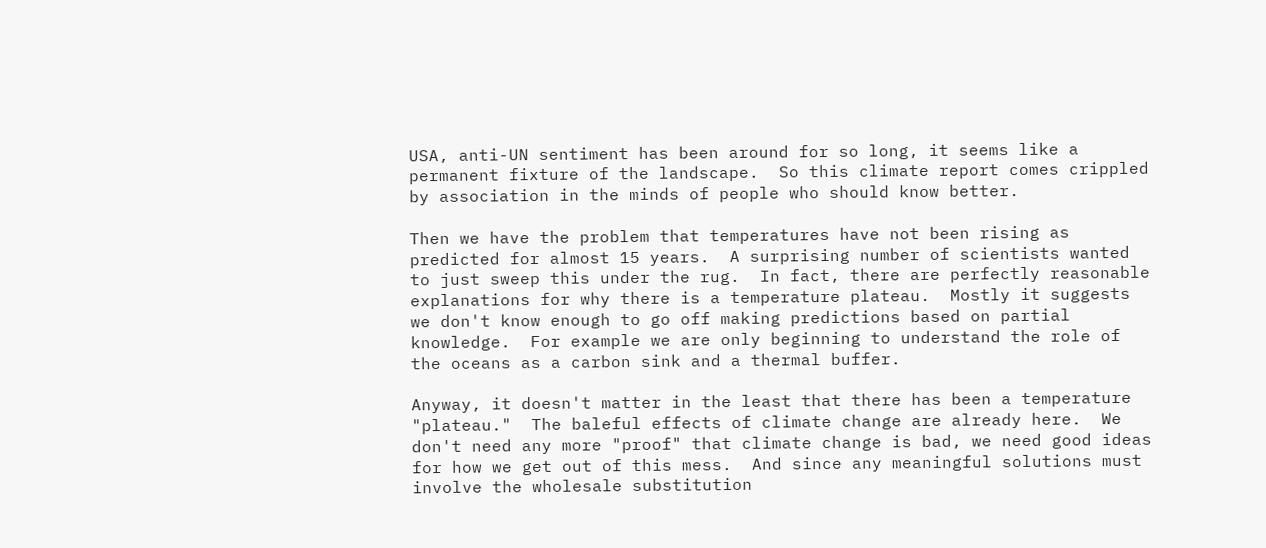USA, anti-UN sentiment has been around for so long, it seems like a permanent fixture of the landscape.  So this climate report comes crippled by association in the minds of people who should know better.

Then we have the problem that temperatures have not been rising as predicted for almost 15 years.  A surprising number of scientists wanted to just sweep this under the rug.  In fact, there are perfectly reasonable explanations for why there is a temperature plateau.  Mostly it suggests we don't know enough to go off making predictions based on partial knowledge.  For example we are only beginning to understand the role of the oceans as a carbon sink and a thermal buffer.

Anyway, it doesn't matter in the least that there has been a temperature "plateau."  The baleful effects of climate change are already here.  We don't need any more "proof" that climate change is bad, we need good ideas for how we get out of this mess.  And since any meaningful solutions must involve the wholesale substitution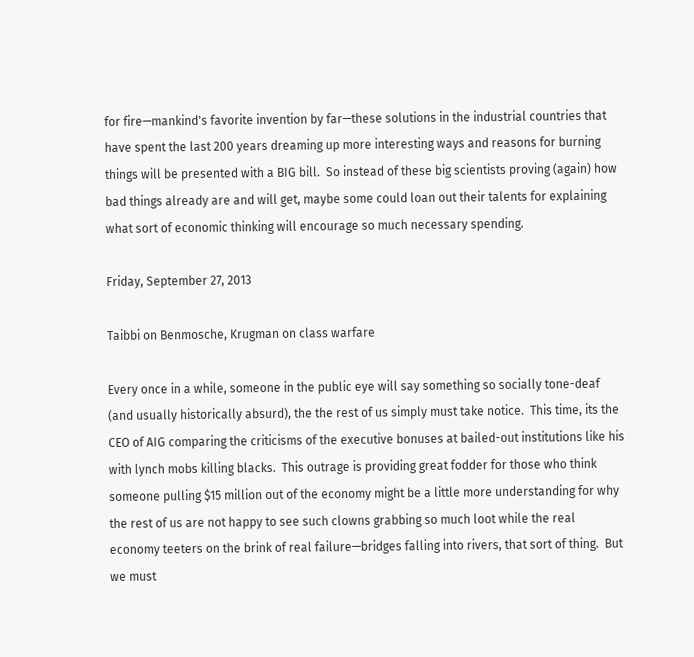for fire—mankind's favorite invention by far—these solutions in the industrial countries that have spent the last 200 years dreaming up more interesting ways and reasons for burning things will be presented with a BIG bill.  So instead of these big scientists proving (again) how bad things already are and will get, maybe some could loan out their talents for explaining what sort of economic thinking will encourage so much necessary spending.

Friday, September 27, 2013

Taibbi on Benmosche, Krugman on class warfare

Every once in a while, someone in the public eye will say something so socially tone-deaf (and usually historically absurd), the the rest of us simply must take notice.  This time, its the CEO of AIG comparing the criticisms of the executive bonuses at bailed-out institutions like his with lynch mobs killing blacks.  This outrage is providing great fodder for those who think someone pulling $15 million out of the economy might be a little more understanding for why the rest of us are not happy to see such clowns grabbing so much loot while the real economy teeters on the brink of real failure—bridges falling into rivers, that sort of thing.  But we must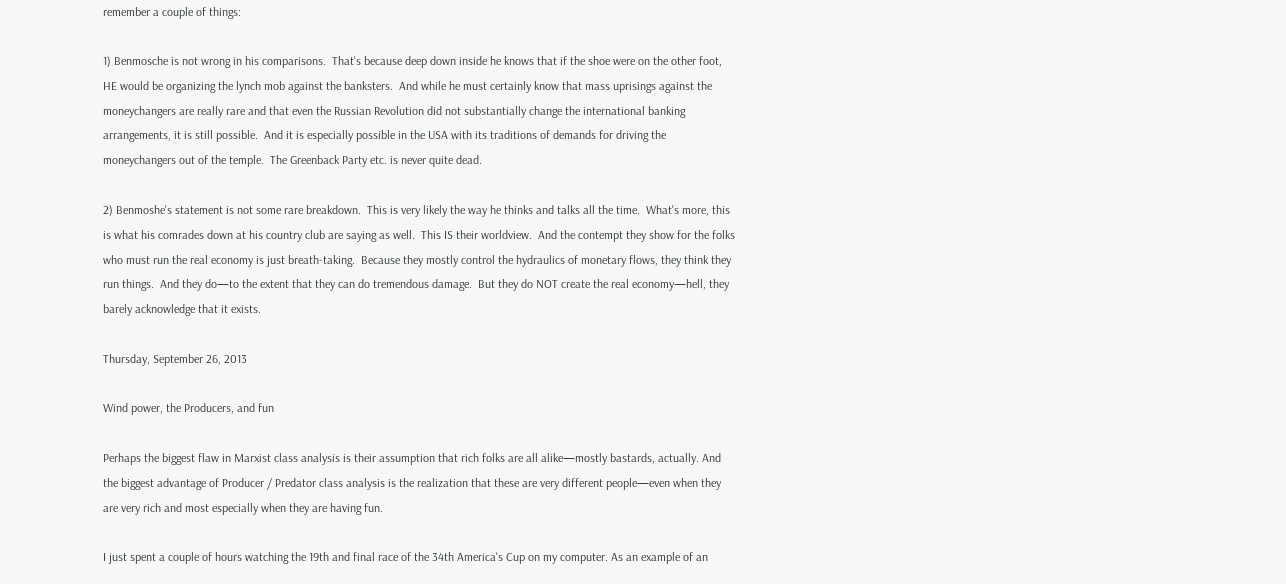remember a couple of things:

1) Benmosche is not wrong in his comparisons.  That's because deep down inside he knows that if the shoe were on the other foot, HE would be organizing the lynch mob against the banksters.  And while he must certainly know that mass uprisings against the moneychangers are really rare and that even the Russian Revolution did not substantially change the international banking arrangements, it is still possible.  And it is especially possible in the USA with its traditions of demands for driving the moneychangers out of the temple.  The Greenback Party etc. is never quite dead.

2) Benmoshe's statement is not some rare breakdown.  This is very likely the way he thinks and talks all the time.  What's more, this is what his comrades down at his country club are saying as well.  This IS their worldview.  And the contempt they show for the folks who must run the real economy is just breath-taking.  Because they mostly control the hydraulics of monetary flows, they think they run things.  And they do—to the extent that they can do tremendous damage.  But they do NOT create the real economy—hell, they barely acknowledge that it exists.

Thursday, September 26, 2013

Wind power, the Producers, and fun

Perhaps the biggest flaw in Marxist class analysis is their assumption that rich folks are all alike—mostly bastards, actually. And the biggest advantage of Producer / Predator class analysis is the realization that these are very different people—even when they are very rich and most especially when they are having fun.

I just spent a couple of hours watching the 19th and final race of the 34th America's Cup on my computer. As an example of an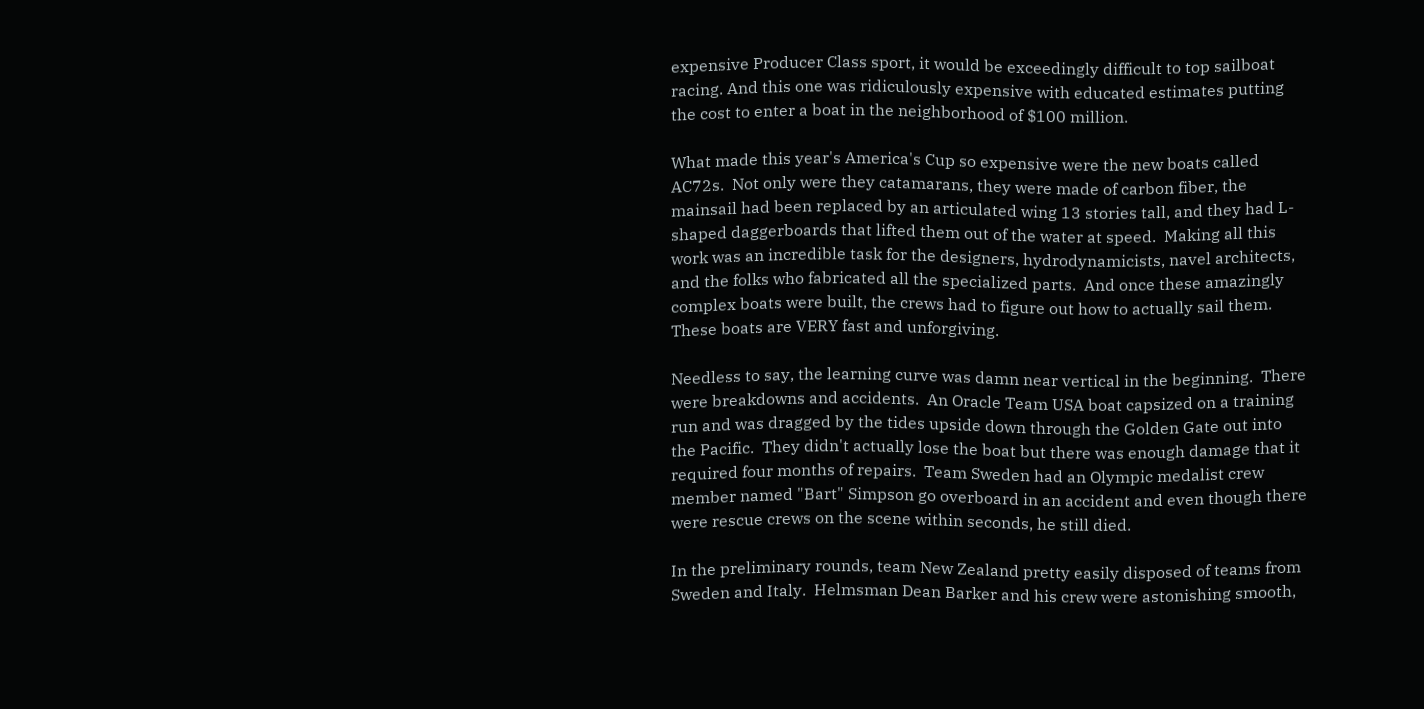expensive Producer Class sport, it would be exceedingly difficult to top sailboat racing. And this one was ridiculously expensive with educated estimates putting the cost to enter a boat in the neighborhood of $100 million.

What made this year's America's Cup so expensive were the new boats called AC72s.  Not only were they catamarans, they were made of carbon fiber, the mainsail had been replaced by an articulated wing 13 stories tall, and they had L-shaped daggerboards that lifted them out of the water at speed.  Making all this work was an incredible task for the designers, hydrodynamicists, navel architects, and the folks who fabricated all the specialized parts.  And once these amazingly complex boats were built, the crews had to figure out how to actually sail them.  These boats are VERY fast and unforgiving.

Needless to say, the learning curve was damn near vertical in the beginning.  There were breakdowns and accidents.  An Oracle Team USA boat capsized on a training run and was dragged by the tides upside down through the Golden Gate out into the Pacific.  They didn't actually lose the boat but there was enough damage that it required four months of repairs.  Team Sweden had an Olympic medalist crew member named "Bart" Simpson go overboard in an accident and even though there were rescue crews on the scene within seconds, he still died.

In the preliminary rounds, team New Zealand pretty easily disposed of teams from Sweden and Italy.  Helmsman Dean Barker and his crew were astonishing smooth,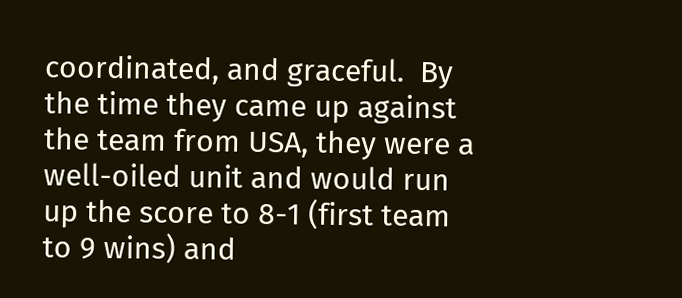coordinated, and graceful.  By the time they came up against the team from USA, they were a well-oiled unit and would run up the score to 8-1 (first team to 9 wins) and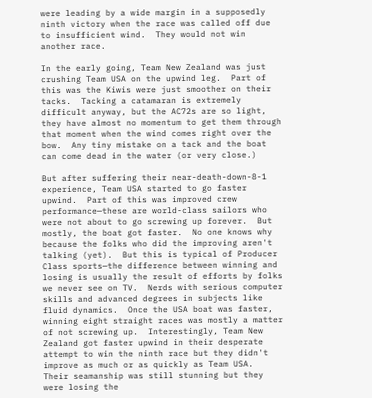were leading by a wide margin in a supposedly ninth victory when the race was called off due to insufficient wind.  They would not win another race.

In the early going, Team New Zealand was just crushing Team USA on the upwind leg.  Part of this was the Kiwis were just smoother on their tacks.  Tacking a catamaran is extremely difficult anyway, but the AC72s are so light, they have almost no momentum to get them through that moment when the wind comes right over the bow.  Any tiny mistake on a tack and the boat can come dead in the water (or very close.)

But after suffering their near-death-down-8-1 experience, Team USA started to go faster upwind.  Part of this was improved crew performance—these are world-class sailors who were not about to go screwing up forever.  But mostly, the boat got faster.  No one knows why because the folks who did the improving aren't talking (yet).  But this is typical of Producer Class sports—the difference between winning and losing is usually the result of efforts by folks we never see on TV.  Nerds with serious computer skills and advanced degrees in subjects like fluid dynamics.  Once the USA boat was faster, winning eight straight races was mostly a matter of not screwing up.  Interestingly, Team New Zealand got faster upwind in their desperate attempt to win the ninth race but they didn't improve as much or as quickly as Team USA.  Their seamanship was still stunning but they were losing the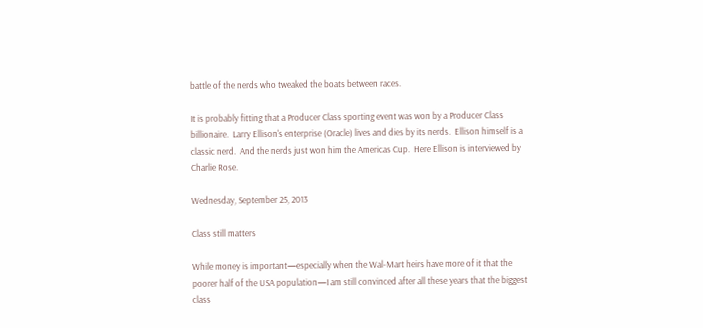battle of the nerds who tweaked the boats between races.

It is probably fitting that a Producer Class sporting event was won by a Producer Class billionaire.  Larry Ellison's enterprise (Oracle) lives and dies by its nerds.  Ellison himself is a classic nerd.  And the nerds just won him the Americas Cup.  Here Ellison is interviewed by Charlie Rose.

Wednesday, September 25, 2013

Class still matters

While money is important—especially when the Wal-Mart heirs have more of it that the poorer half of the USA population—I am still convinced after all these years that the biggest class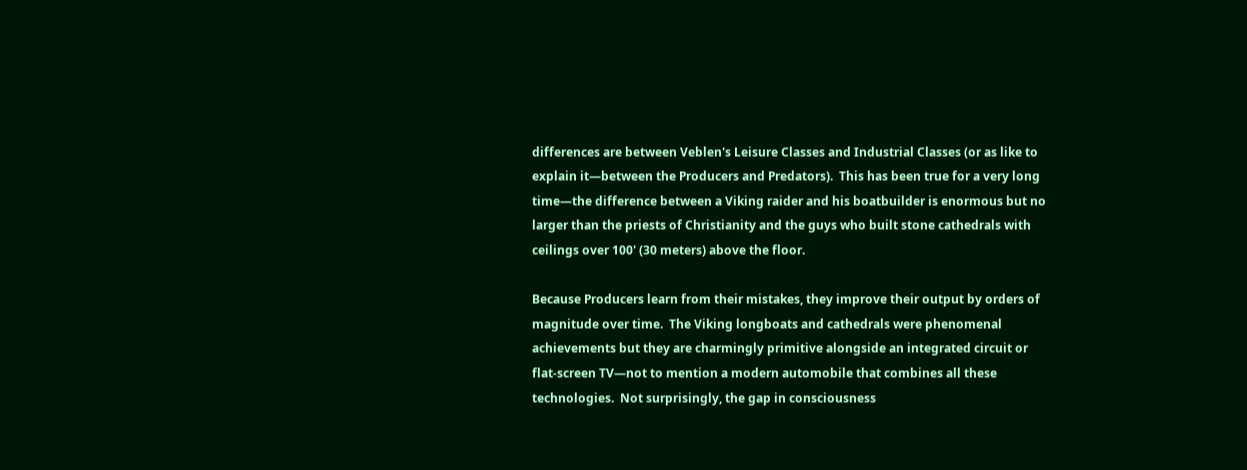differences are between Veblen's Leisure Classes and Industrial Classes (or as like to explain it—between the Producers and Predators).  This has been true for a very long time—the difference between a Viking raider and his boatbuilder is enormous but no larger than the priests of Christianity and the guys who built stone cathedrals with ceilings over 100' (30 meters) above the floor.

Because Producers learn from their mistakes, they improve their output by orders of magnitude over time.  The Viking longboats and cathedrals were phenomenal achievements but they are charmingly primitive alongside an integrated circuit or flat-screen TV—not to mention a modern automobile that combines all these technologies.  Not surprisingly, the gap in consciousness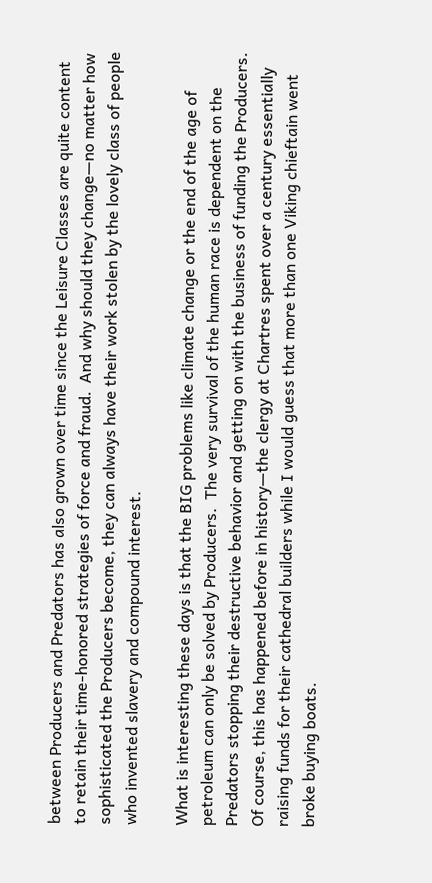between Producers and Predators has also grown over time since the Leisure Classes are quite content to retain their time-honored strategies of force and fraud.  And why should they change—no matter how sophisticated the Producers become, they can always have their work stolen by the lovely class of people who invented slavery and compound interest.

What is interesting these days is that the BIG problems like climate change or the end of the age of petroleum can only be solved by Producers.  The very survival of the human race is dependent on the Predators stopping their destructive behavior and getting on with the business of funding the Producers.  Of course, this has happened before in history—the clergy at Chartres spent over a century essentially raising funds for their cathedral builders while I would guess that more than one Viking chieftain went broke buying boats.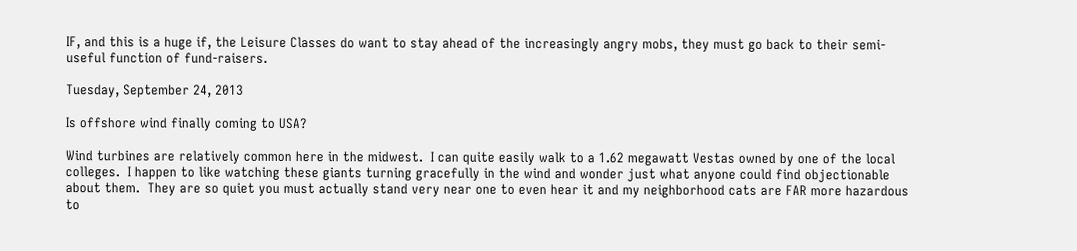IF, and this is a huge if, the Leisure Classes do want to stay ahead of the increasingly angry mobs, they must go back to their semi-useful function of fund-raisers.

Tuesday, September 24, 2013

Is offshore wind finally coming to USA?

Wind turbines are relatively common here in the midwest.  I can quite easily walk to a 1.62 megawatt Vestas owned by one of the local colleges.  I happen to like watching these giants turning gracefully in the wind and wonder just what anyone could find objectionable about them.  They are so quiet you must actually stand very near one to even hear it and my neighborhood cats are FAR more hazardous to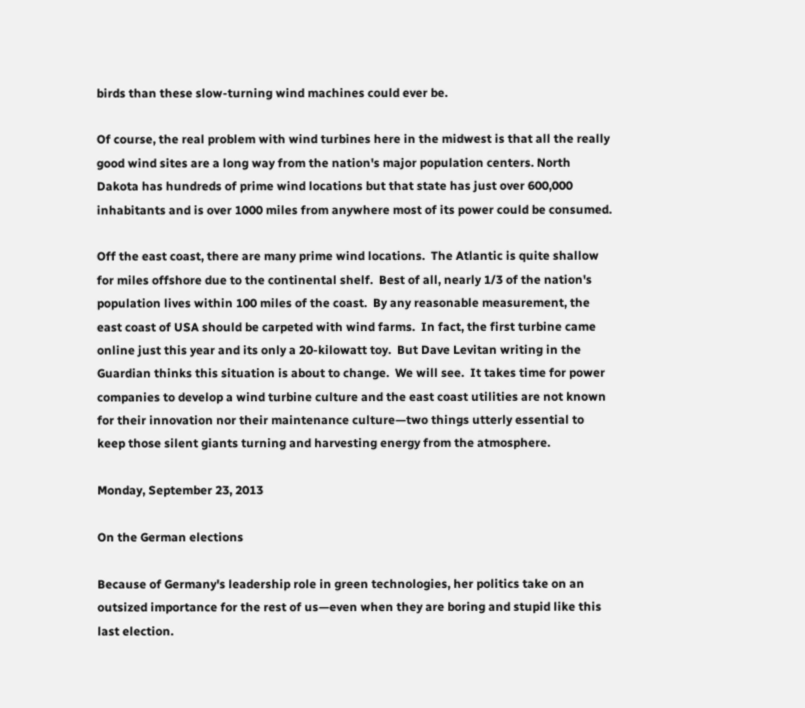birds than these slow-turning wind machines could ever be.

Of course, the real problem with wind turbines here in the midwest is that all the really good wind sites are a long way from the nation's major population centers. North Dakota has hundreds of prime wind locations but that state has just over 600,000 inhabitants and is over 1000 miles from anywhere most of its power could be consumed.

Off the east coast, there are many prime wind locations.  The Atlantic is quite shallow for miles offshore due to the continental shelf.  Best of all, nearly 1/3 of the nation's population lives within 100 miles of the coast.  By any reasonable measurement, the east coast of USA should be carpeted with wind farms.  In fact, the first turbine came online just this year and its only a 20-kilowatt toy.  But Dave Levitan writing in the Guardian thinks this situation is about to change.  We will see.  It takes time for power companies to develop a wind turbine culture and the east coast utilities are not known for their innovation nor their maintenance culture—two things utterly essential to keep those silent giants turning and harvesting energy from the atmosphere.

Monday, September 23, 2013

On the German elections

Because of Germany's leadership role in green technologies, her politics take on an outsized importance for the rest of us—even when they are boring and stupid like this last election.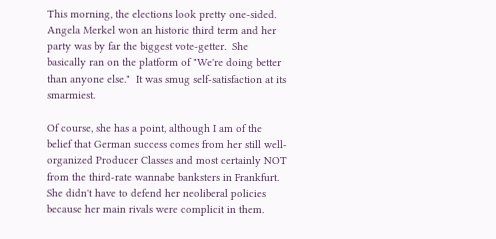This morning, the elections look pretty one-sided.  Angela Merkel won an historic third term and her party was by far the biggest vote-getter.  She basically ran on the platform of "We're doing better than anyone else."  It was smug self-satisfaction at its smarmiest.

Of course, she has a point, although I am of the belief that German success comes from her still well-organized Producer Classes and most certainly NOT from the third-rate wannabe banksters in Frankfurt.  She didn't have to defend her neoliberal policies because her main rivals were complicit in them.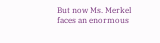But now Ms. Merkel faces an enormous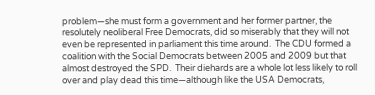problem—she must form a government and her former partner, the resolutely neoliberal Free Democrats, did so miserably that they will not even be represented in parliament this time around.  The CDU formed a coalition with the Social Democrats between 2005 and 2009 but that almost destroyed the SPD.  Their diehards are a whole lot less likely to roll over and play dead this time—although like the USA Democrats,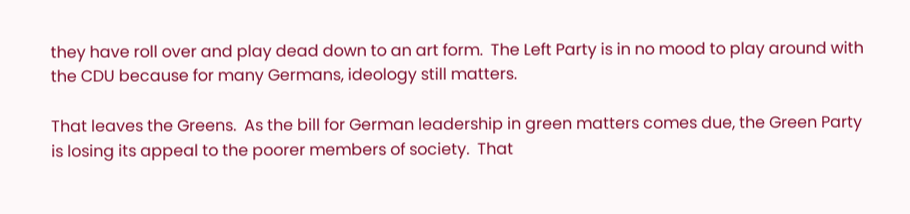they have roll over and play dead down to an art form.  The Left Party is in no mood to play around with the CDU because for many Germans, ideology still matters.

That leaves the Greens.  As the bill for German leadership in green matters comes due, the Green Party is losing its appeal to the poorer members of society.  That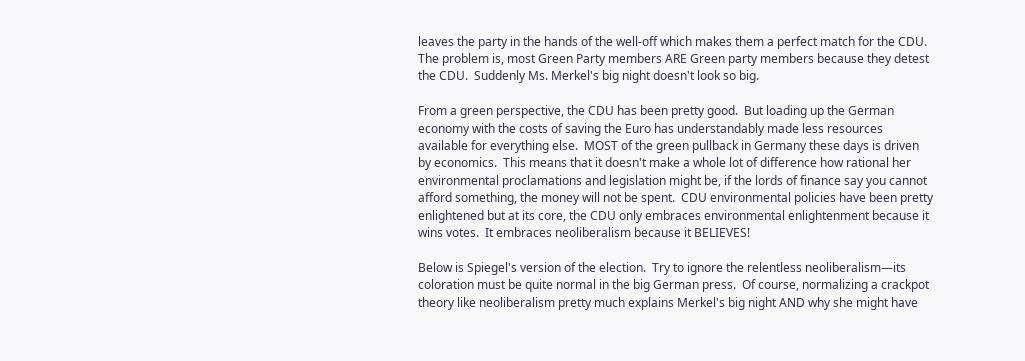leaves the party in the hands of the well-off which makes them a perfect match for the CDU.  The problem is, most Green Party members ARE Green party members because they detest the CDU.  Suddenly Ms. Merkel's big night doesn't look so big.

From a green perspective, the CDU has been pretty good.  But loading up the German economy with the costs of saving the Euro has understandably made less resources available for everything else.  MOST of the green pullback in Germany these days is driven by economics.  This means that it doesn't make a whole lot of difference how rational her environmental proclamations and legislation might be, if the lords of finance say you cannot afford something, the money will not be spent.  CDU environmental policies have been pretty enlightened but at its core, the CDU only embraces environmental enlightenment because it wins votes.  It embraces neoliberalism because it BELIEVES!

Below is Spiegel's version of the election.  Try to ignore the relentless neoliberalism—its coloration must be quite normal in the big German press.  Of course, normalizing a crackpot theory like neoliberalism pretty much explains Merkel's big night AND why she might have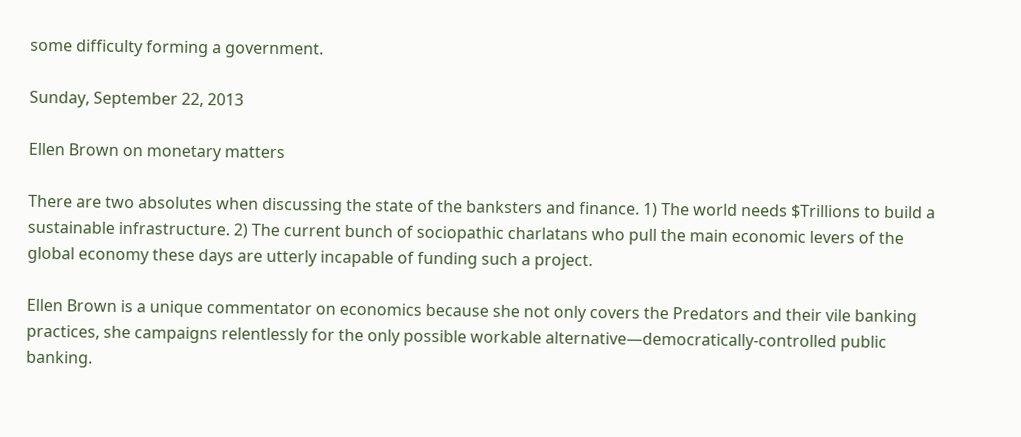some difficulty forming a government.

Sunday, September 22, 2013

Ellen Brown on monetary matters

There are two absolutes when discussing the state of the banksters and finance. 1) The world needs $Trillions to build a sustainable infrastructure. 2) The current bunch of sociopathic charlatans who pull the main economic levers of the global economy these days are utterly incapable of funding such a project.

Ellen Brown is a unique commentator on economics because she not only covers the Predators and their vile banking practices, she campaigns relentlessly for the only possible workable alternative—democratically-controlled public banking.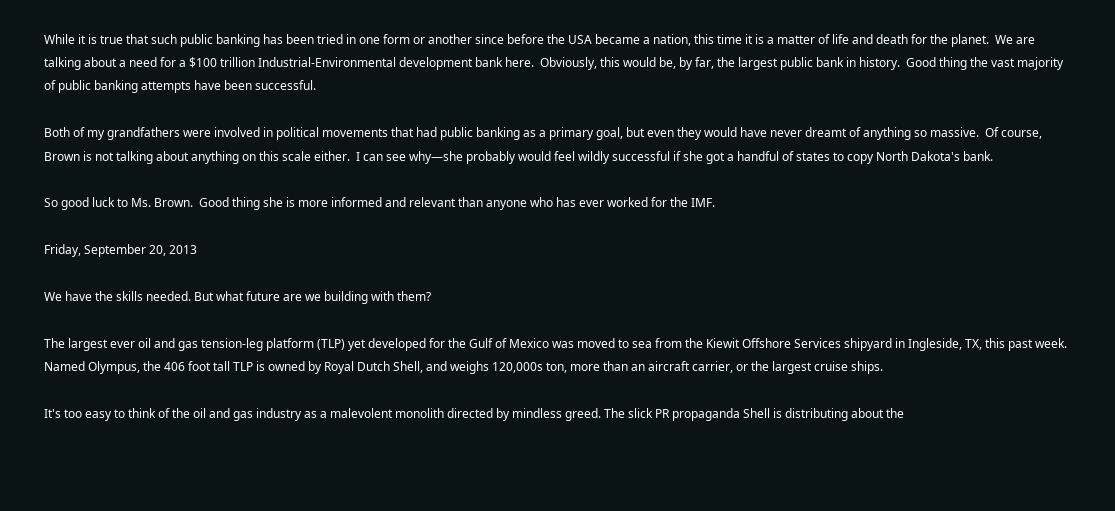While it is true that such public banking has been tried in one form or another since before the USA became a nation, this time it is a matter of life and death for the planet.  We are talking about a need for a $100 trillion Industrial-Environmental development bank here.  Obviously, this would be, by far, the largest public bank in history.  Good thing the vast majority of public banking attempts have been successful.

Both of my grandfathers were involved in political movements that had public banking as a primary goal, but even they would have never dreamt of anything so massive.  Of course, Brown is not talking about anything on this scale either.  I can see why—she probably would feel wildly successful if she got a handful of states to copy North Dakota's bank.

So good luck to Ms. Brown.  Good thing she is more informed and relevant than anyone who has ever worked for the IMF.

Friday, September 20, 2013

We have the skills needed. But what future are we building with them?

The largest ever oil and gas tension-leg platform (TLP) yet developed for the Gulf of Mexico was moved to sea from the Kiewit Offshore Services shipyard in Ingleside, TX, this past week. Named Olympus, the 406 foot tall TLP is owned by Royal Dutch Shell, and weighs 120,000s ton, more than an aircraft carrier, or the largest cruise ships.

It's too easy to think of the oil and gas industry as a malevolent monolith directed by mindless greed. The slick PR propaganda Shell is distributing about the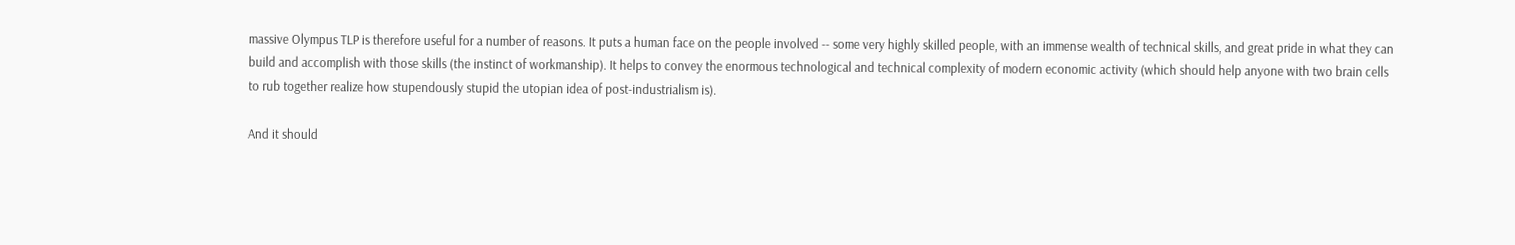massive Olympus TLP is therefore useful for a number of reasons. It puts a human face on the people involved -- some very highly skilled people, with an immense wealth of technical skills, and great pride in what they can build and accomplish with those skills (the instinct of workmanship). It helps to convey the enormous technological and technical complexity of modern economic activity (which should help anyone with two brain cells to rub together realize how stupendously stupid the utopian idea of post-industrialism is).

And it should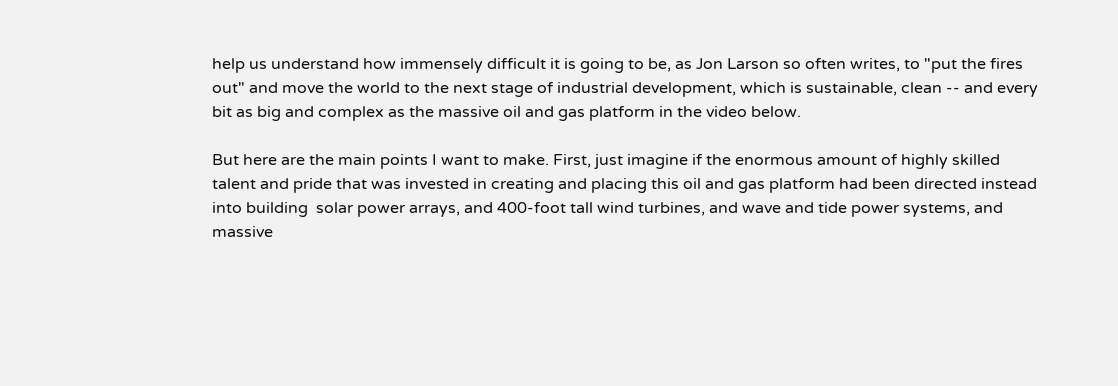help us understand how immensely difficult it is going to be, as Jon Larson so often writes, to "put the fires out" and move the world to the next stage of industrial development, which is sustainable, clean -- and every bit as big and complex as the massive oil and gas platform in the video below.

But here are the main points I want to make. First, just imagine if the enormous amount of highly skilled talent and pride that was invested in creating and placing this oil and gas platform had been directed instead into building  solar power arrays, and 400-foot tall wind turbines, and wave and tide power systems, and massive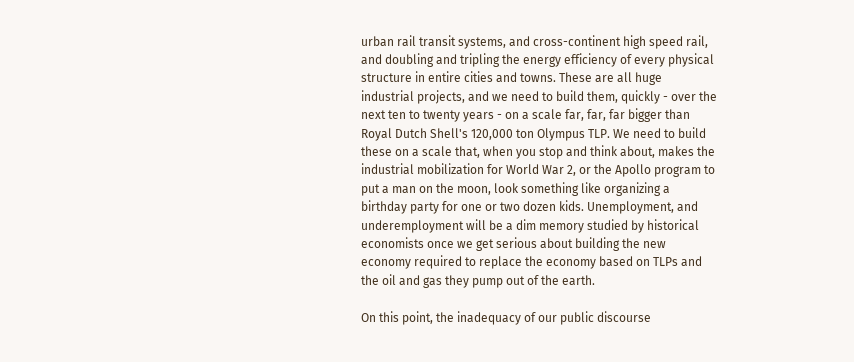urban rail transit systems, and cross-continent high speed rail, and doubling and tripling the energy efficiency of every physical structure in entire cities and towns. These are all huge industrial projects, and we need to build them, quickly - over the next ten to twenty years - on a scale far, far, far bigger than Royal Dutch Shell's 120,000 ton Olympus TLP. We need to build these on a scale that, when you stop and think about, makes the industrial mobilization for World War 2, or the Apollo program to put a man on the moon, look something like organizing a birthday party for one or two dozen kids. Unemployment, and underemployment will be a dim memory studied by historical economists once we get serious about building the new economy required to replace the economy based on TLPs and the oil and gas they pump out of the earth.

On this point, the inadequacy of our public discourse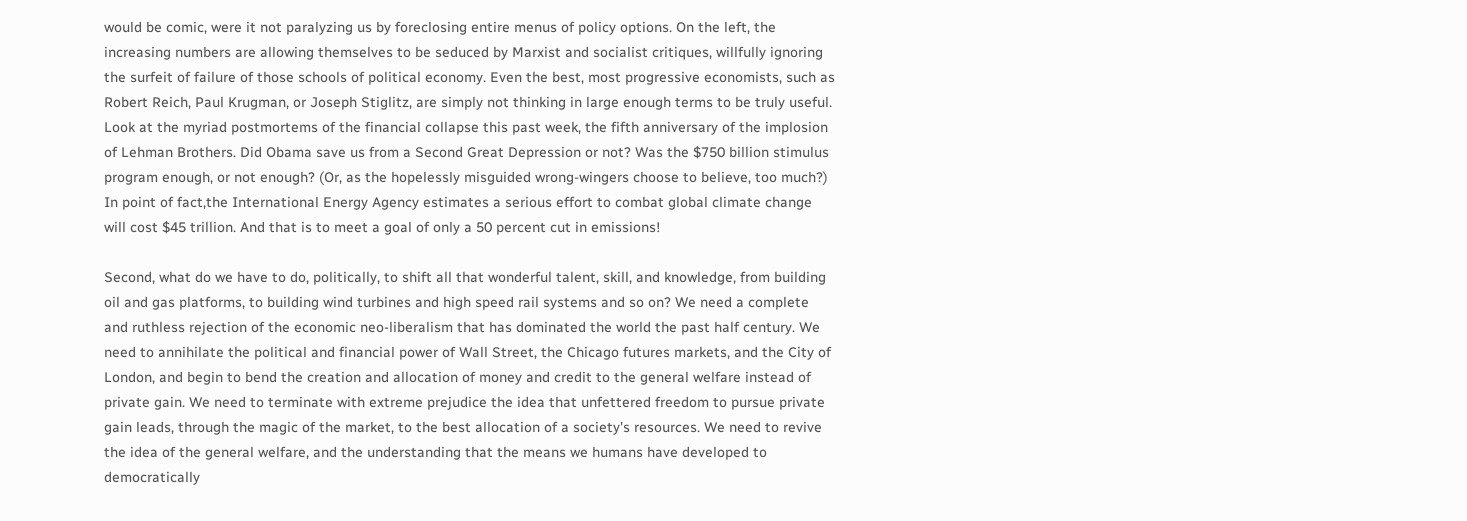would be comic, were it not paralyzing us by foreclosing entire menus of policy options. On the left, the increasing numbers are allowing themselves to be seduced by Marxist and socialist critiques, willfully ignoring the surfeit of failure of those schools of political economy. Even the best, most progressive economists, such as Robert Reich, Paul Krugman, or Joseph Stiglitz, are simply not thinking in large enough terms to be truly useful. Look at the myriad postmortems of the financial collapse this past week, the fifth anniversary of the implosion of Lehman Brothers. Did Obama save us from a Second Great Depression or not? Was the $750 billion stimulus program enough, or not enough? (Or, as the hopelessly misguided wrong-wingers choose to believe, too much?) In point of fact,the International Energy Agency estimates a serious effort to combat global climate change will cost $45 trillion. And that is to meet a goal of only a 50 percent cut in emissions!

Second, what do we have to do, politically, to shift all that wonderful talent, skill, and knowledge, from building oil and gas platforms, to building wind turbines and high speed rail systems and so on? We need a complete and ruthless rejection of the economic neo-liberalism that has dominated the world the past half century. We need to annihilate the political and financial power of Wall Street, the Chicago futures markets, and the City of London, and begin to bend the creation and allocation of money and credit to the general welfare instead of private gain. We need to terminate with extreme prejudice the idea that unfettered freedom to pursue private gain leads, through the magic of the market, to the best allocation of a society's resources. We need to revive the idea of the general welfare, and the understanding that the means we humans have developed to democratically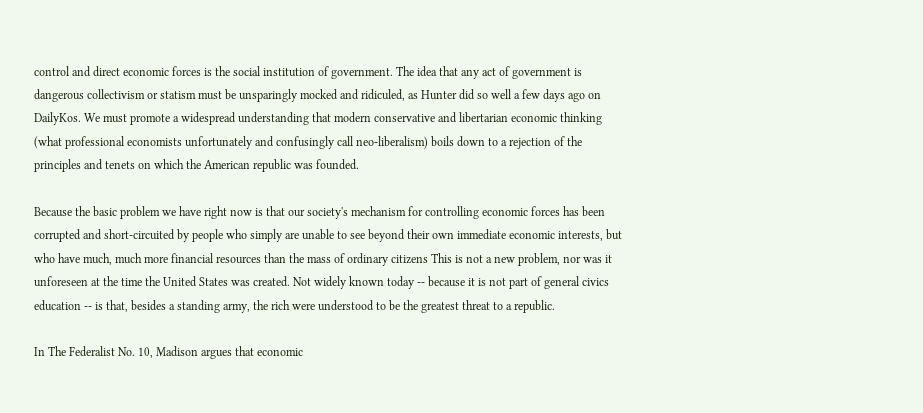control and direct economic forces is the social institution of government. The idea that any act of government is dangerous collectivism or statism must be unsparingly mocked and ridiculed, as Hunter did so well a few days ago on DailyKos. We must promote a widespread understanding that modern conservative and libertarian economic thinking (what professional economists unfortunately and confusingly call neo-liberalism) boils down to a rejection of the principles and tenets on which the American republic was founded.

Because the basic problem we have right now is that our society's mechanism for controlling economic forces has been corrupted and short-circuited by people who simply are unable to see beyond their own immediate economic interests, but who have much, much more financial resources than the mass of ordinary citizens This is not a new problem, nor was it unforeseen at the time the United States was created. Not widely known today -- because it is not part of general civics education -- is that, besides a standing army, the rich were understood to be the greatest threat to a republic.

In The Federalist No. 10, Madison argues that economic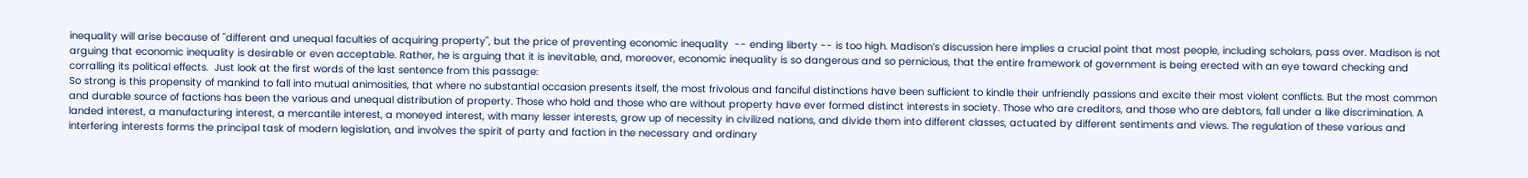inequality will arise because of "different and unequal faculties of acquiring property", but the price of preventing economic inequality  -- ending liberty -- is too high. Madison’s discussion here implies a crucial point that most people, including scholars, pass over. Madison is not arguing that economic inequality is desirable or even acceptable. Rather, he is arguing that it is inevitable, and, moreover, economic inequality is so dangerous and so pernicious, that the entire framework of government is being erected with an eye toward checking and corralling its political effects.  Just look at the first words of the last sentence from this passage:
So strong is this propensity of mankind to fall into mutual animosities, that where no substantial occasion presents itself, the most frivolous and fanciful distinctions have been sufficient to kindle their unfriendly passions and excite their most violent conflicts. But the most common and durable source of factions has been the various and unequal distribution of property. Those who hold and those who are without property have ever formed distinct interests in society. Those who are creditors, and those who are debtors, fall under a like discrimination. A landed interest, a manufacturing interest, a mercantile interest, a moneyed interest, with many lesser interests, grow up of necessity in civilized nations, and divide them into different classes, actuated by different sentiments and views. The regulation of these various and interfering interests forms the principal task of modern legislation, and involves the spirit of party and faction in the necessary and ordinary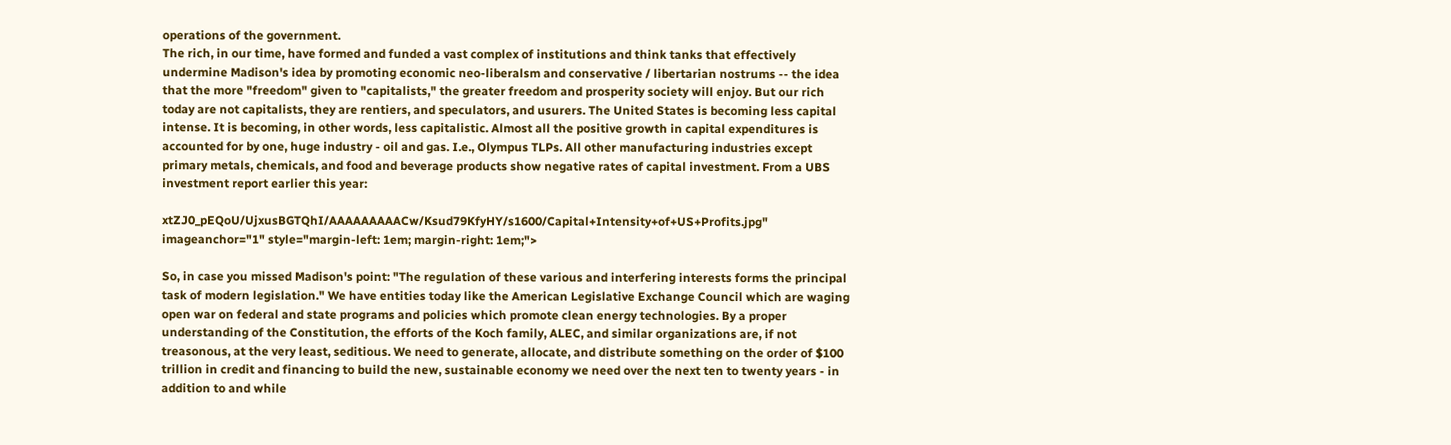operations of the government.
The rich, in our time, have formed and funded a vast complex of institutions and think tanks that effectively undermine Madison's idea by promoting economic neo-liberalsm and conservative / libertarian nostrums -- the idea that the more "freedom" given to "capitalists," the greater freedom and prosperity society will enjoy. But our rich today are not capitalists, they are rentiers, and speculators, and usurers. The United States is becoming less capital intense. It is becoming, in other words, less capitalistic. Almost all the positive growth in capital expenditures is accounted for by one, huge industry - oil and gas. I.e., Olympus TLPs. All other manufacturing industries except primary metals, chemicals, and food and beverage products show negative rates of capital investment. From a UBS investment report earlier this year:

xtZJ0_pEQoU/UjxusBGTQhI/AAAAAAAAACw/Ksud79KfyHY/s1600/Capital+Intensity+of+US+Profits.jpg" imageanchor="1" style="margin-left: 1em; margin-right: 1em;">

So, in case you missed Madison's point: "The regulation of these various and interfering interests forms the principal task of modern legislation." We have entities today like the American Legislative Exchange Council which are waging open war on federal and state programs and policies which promote clean energy technologies. By a proper understanding of the Constitution, the efforts of the Koch family, ALEC, and similar organizations are, if not treasonous, at the very least, seditious. We need to generate, allocate, and distribute something on the order of $100 trillion in credit and financing to build the new, sustainable economy we need over the next ten to twenty years - in addition to and while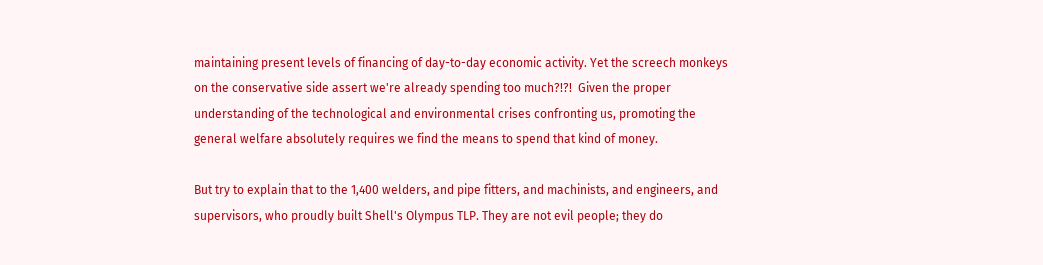maintaining present levels of financing of day-to-day economic activity. Yet the screech monkeys on the conservative side assert we're already spending too much?!?!  Given the proper understanding of the technological and environmental crises confronting us, promoting the general welfare absolutely requires we find the means to spend that kind of money.

But try to explain that to the 1,400 welders, and pipe fitters, and machinists, and engineers, and supervisors, who proudly built Shell's Olympus TLP. They are not evil people; they do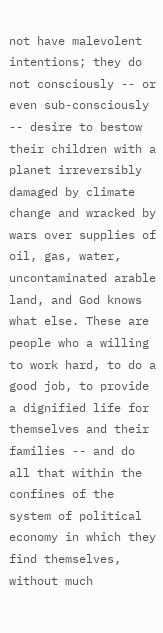not have malevolent intentions; they do not consciously -- or even sub-consciously -- desire to bestow their children with a planet irreversibly damaged by climate change and wracked by wars over supplies of oil, gas, water, uncontaminated arable land, and God knows what else. These are people who a willing to work hard, to do a good job, to provide a dignified life for themselves and their families -- and do all that within the confines of the system of political economy in which they find themselves, without much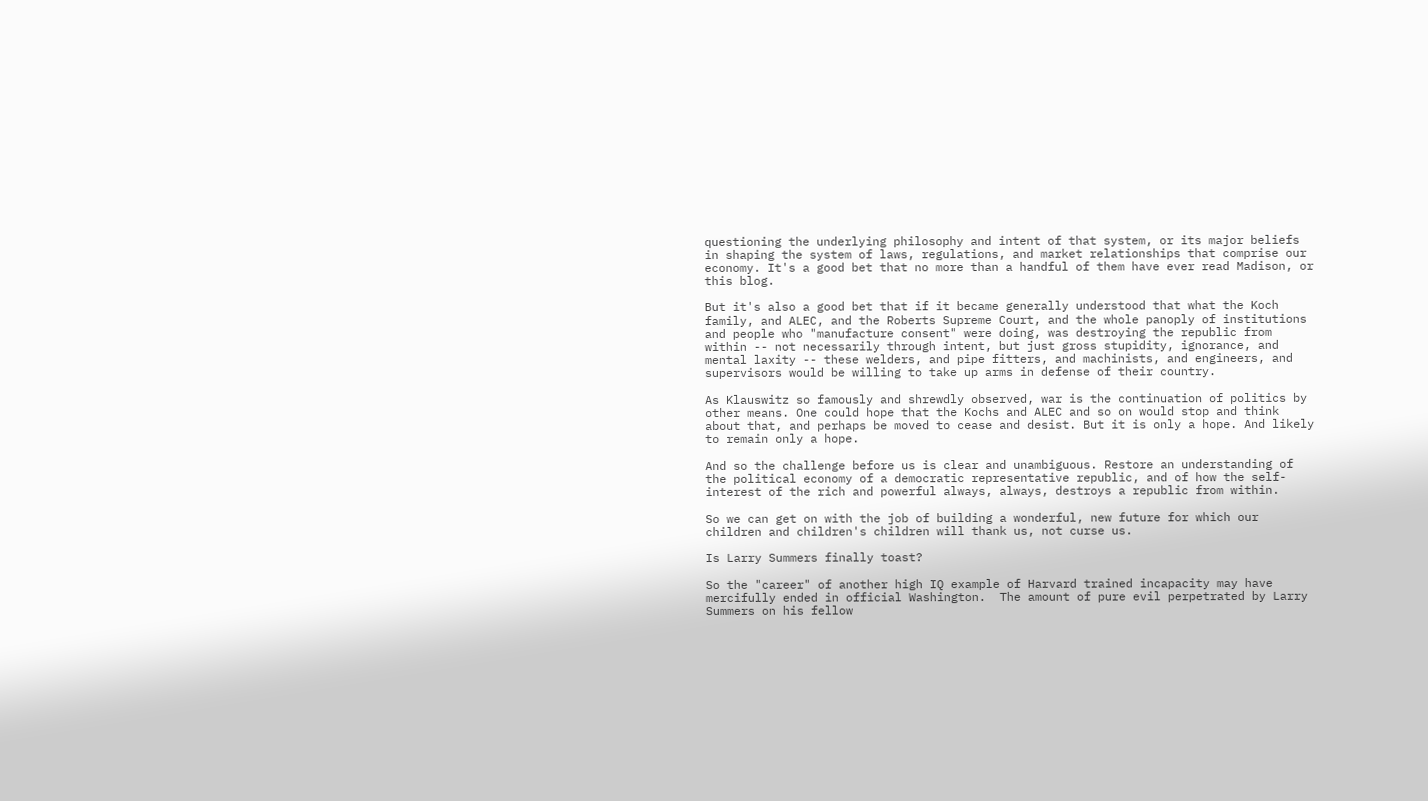questioning the underlying philosophy and intent of that system, or its major beliefs in shaping the system of laws, regulations, and market relationships that comprise our economy. It's a good bet that no more than a handful of them have ever read Madison, or this blog.

But it's also a good bet that if it became generally understood that what the Koch family, and ALEC, and the Roberts Supreme Court, and the whole panoply of institutions and people who "manufacture consent" were doing, was destroying the republic from within -- not necessarily through intent, but just gross stupidity, ignorance, and mental laxity -- these welders, and pipe fitters, and machinists, and engineers, and supervisors would be willing to take up arms in defense of their country.

As Klauswitz so famously and shrewdly observed, war is the continuation of politics by other means. One could hope that the Kochs and ALEC and so on would stop and think about that, and perhaps be moved to cease and desist. But it is only a hope. And likely to remain only a hope.

And so the challenge before us is clear and unambiguous. Restore an understanding of the political economy of a democratic representative republic, and of how the self-interest of the rich and powerful always, always, destroys a republic from within.

So we can get on with the job of building a wonderful, new future for which our children and children's children will thank us, not curse us.

Is Larry Summers finally toast?

So the "career" of another high IQ example of Harvard trained incapacity may have mercifully ended in official Washington.  The amount of pure evil perpetrated by Larry Summers on his fellow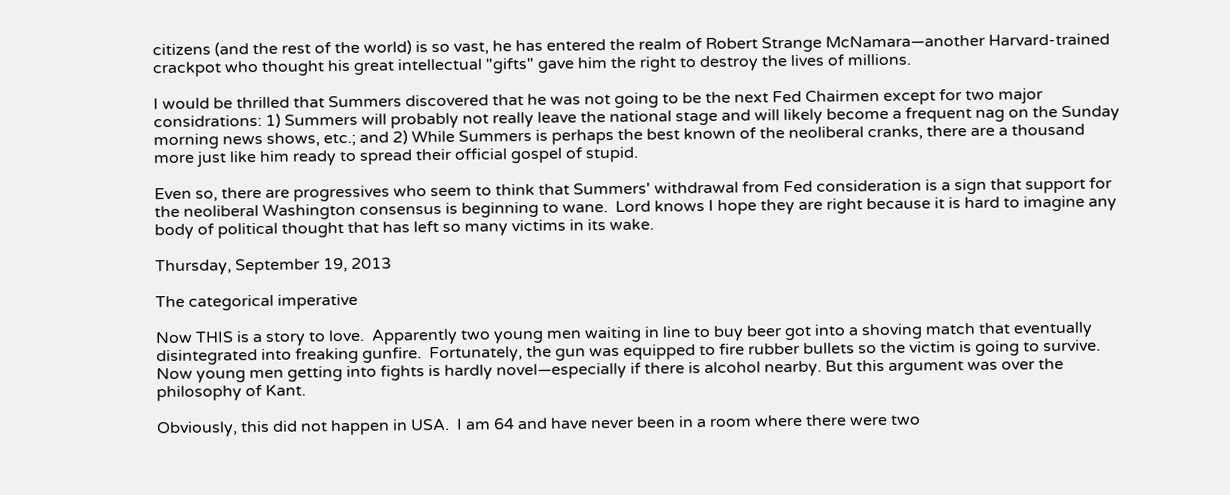citizens (and the rest of the world) is so vast, he has entered the realm of Robert Strange McNamara—another Harvard-trained crackpot who thought his great intellectual "gifts" gave him the right to destroy the lives of millions.

I would be thrilled that Summers discovered that he was not going to be the next Fed Chairmen except for two major considrations: 1) Summers will probably not really leave the national stage and will likely become a frequent nag on the Sunday morning news shows, etc.; and 2) While Summers is perhaps the best known of the neoliberal cranks, there are a thousand more just like him ready to spread their official gospel of stupid.

Even so, there are progressives who seem to think that Summers' withdrawal from Fed consideration is a sign that support for the neoliberal Washington consensus is beginning to wane.  Lord knows I hope they are right because it is hard to imagine any body of political thought that has left so many victims in its wake.

Thursday, September 19, 2013

The categorical imperative

Now THIS is a story to love.  Apparently two young men waiting in line to buy beer got into a shoving match that eventually disintegrated into freaking gunfire.  Fortunately, the gun was equipped to fire rubber bullets so the victim is going to survive. Now young men getting into fights is hardly novel—especially if there is alcohol nearby. But this argument was over the philosophy of Kant.

Obviously, this did not happen in USA.  I am 64 and have never been in a room where there were two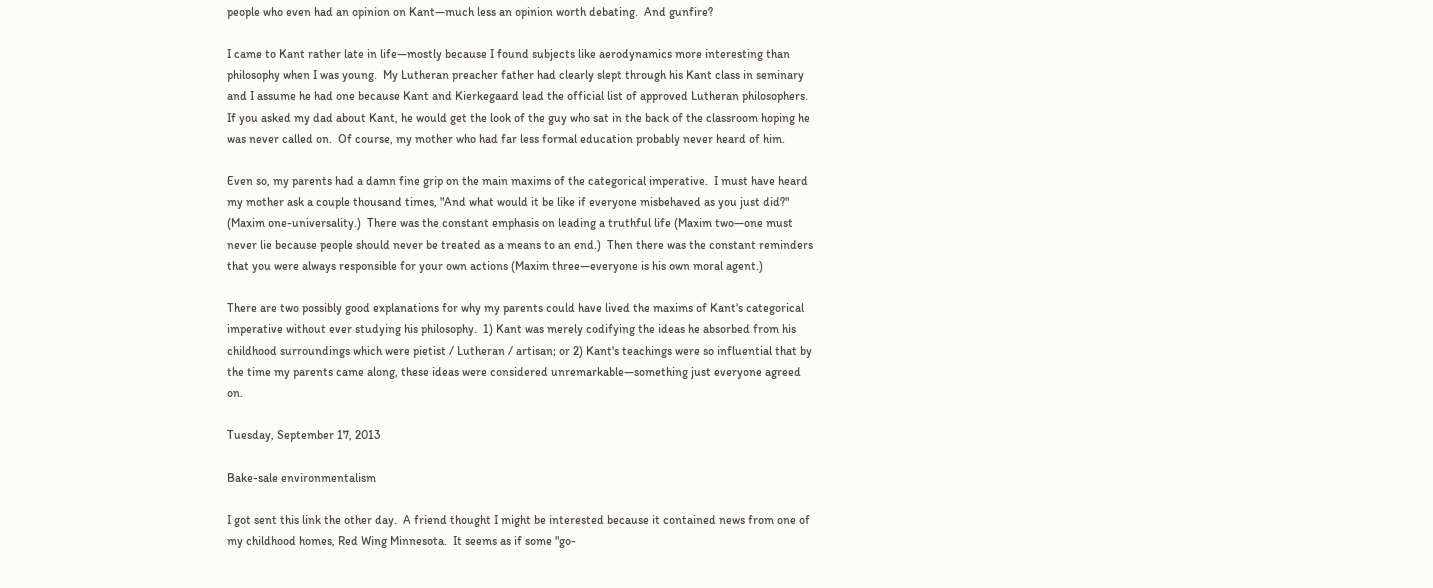people who even had an opinion on Kant—much less an opinion worth debating.  And gunfire?

I came to Kant rather late in life—mostly because I found subjects like aerodynamics more interesting than philosophy when I was young.  My Lutheran preacher father had clearly slept through his Kant class in seminary and I assume he had one because Kant and Kierkegaard lead the official list of approved Lutheran philosophers.  If you asked my dad about Kant, he would get the look of the guy who sat in the back of the classroom hoping he was never called on.  Of course, my mother who had far less formal education probably never heard of him.

Even so, my parents had a damn fine grip on the main maxims of the categorical imperative.  I must have heard my mother ask a couple thousand times, "And what would it be like if everyone misbehaved as you just did?"  (Maxim one-universality.)  There was the constant emphasis on leading a truthful life (Maxim two—one must never lie because people should never be treated as a means to an end.)  Then there was the constant reminders that you were always responsible for your own actions (Maxim three—everyone is his own moral agent.)

There are two possibly good explanations for why my parents could have lived the maxims of Kant's categorical imperative without ever studying his philosophy.  1) Kant was merely codifying the ideas he absorbed from his childhood surroundings which were pietist / Lutheran / artisan; or 2) Kant's teachings were so influential that by the time my parents came along, these ideas were considered unremarkable—something just everyone agreed on.

Tuesday, September 17, 2013

Bake-sale environmentalism

I got sent this link the other day.  A friend thought I might be interested because it contained news from one of my childhood homes, Red Wing Minnesota.  It seems as if some "go-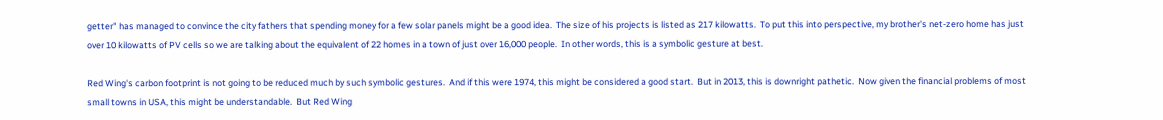getter" has managed to convince the city fathers that spending money for a few solar panels might be a good idea.  The size of his projects is listed as 217 kilowatts.  To put this into perspective, my brother's net-zero home has just over 10 kilowatts of PV cells so we are talking about the equivalent of 22 homes in a town of just over 16,000 people.  In other words, this is a symbolic gesture at best.

Red Wing's carbon footprint is not going to be reduced much by such symbolic gestures.  And if this were 1974, this might be considered a good start.  But in 2013, this is downright pathetic.  Now given the financial problems of most small towns in USA, this might be understandable.  But Red Wing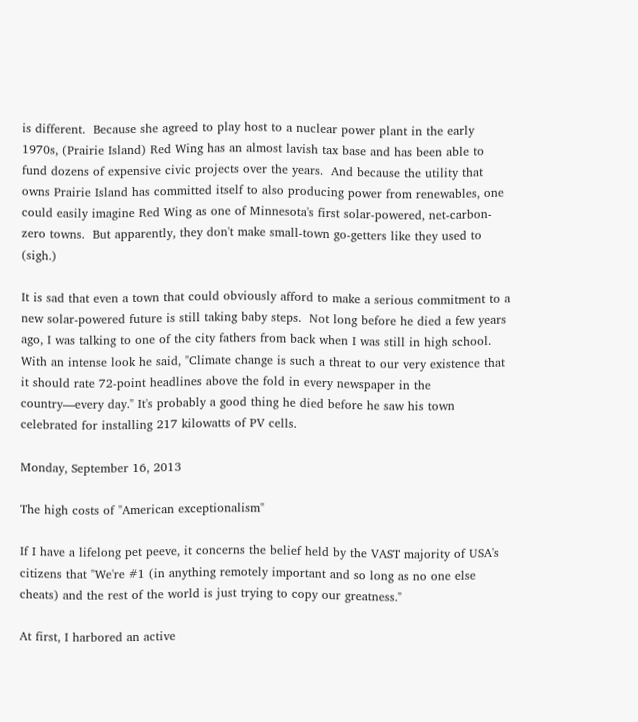is different.  Because she agreed to play host to a nuclear power plant in the early 1970s, (Prairie Island) Red Wing has an almost lavish tax base and has been able to fund dozens of expensive civic projects over the years.  And because the utility that owns Prairie Island has committed itself to also producing power from renewables, one could easily imagine Red Wing as one of Minnesota's first solar-powered, net-carbon-zero towns.  But apparently, they don't make small-town go-getters like they used to (sigh.)

It is sad that even a town that could obviously afford to make a serious commitment to a new solar-powered future is still taking baby steps.  Not long before he died a few years ago, I was talking to one of the city fathers from back when I was still in high school.  With an intense look he said, "Climate change is such a threat to our very existence that it should rate 72-point headlines above the fold in every newspaper in the country—every day." It's probably a good thing he died before he saw his town celebrated for installing 217 kilowatts of PV cells.

Monday, September 16, 2013

The high costs of "American exceptionalism"

If I have a lifelong pet peeve, it concerns the belief held by the VAST majority of USA's citizens that "We're #1 (in anything remotely important and so long as no one else cheats) and the rest of the world is just trying to copy our greatness."

At first, I harbored an active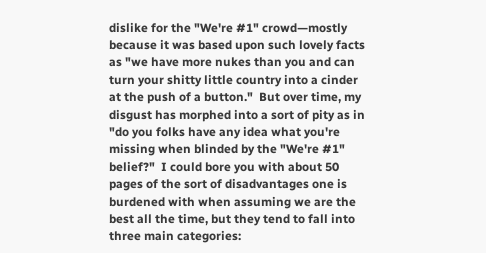dislike for the "We're #1" crowd—mostly because it was based upon such lovely facts as "we have more nukes than you and can turn your shitty little country into a cinder at the push of a button."  But over time, my disgust has morphed into a sort of pity as in "do you folks have any idea what you're missing when blinded by the "We're #1" belief?"  I could bore you with about 50 pages of the sort of disadvantages one is burdened with when assuming we are the best all the time, but they tend to fall into three main categories: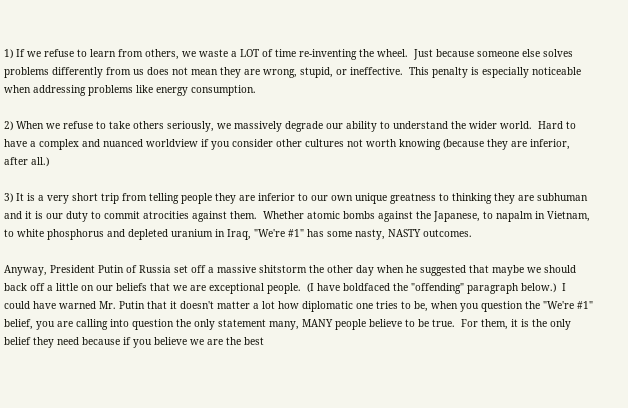1) If we refuse to learn from others, we waste a LOT of time re-inventing the wheel.  Just because someone else solves problems differently from us does not mean they are wrong, stupid, or ineffective.  This penalty is especially noticeable when addressing problems like energy consumption.

2) When we refuse to take others seriously, we massively degrade our ability to understand the wider world.  Hard to have a complex and nuanced worldview if you consider other cultures not worth knowing (because they are inferior, after all.)

3) It is a very short trip from telling people they are inferior to our own unique greatness to thinking they are subhuman and it is our duty to commit atrocities against them.  Whether atomic bombs against the Japanese, to napalm in Vietnam, to white phosphorus and depleted uranium in Iraq, "We're #1" has some nasty, NASTY outcomes.

Anyway, President Putin of Russia set off a massive shitstorm the other day when he suggested that maybe we should back off a little on our beliefs that we are exceptional people.  (I have boldfaced the "offending" paragraph below.)  I could have warned Mr. Putin that it doesn't matter a lot how diplomatic one tries to be, when you question the "We're #1" belief, you are calling into question the only statement many, MANY people believe to be true.  For them, it is the only belief they need because if you believe we are the best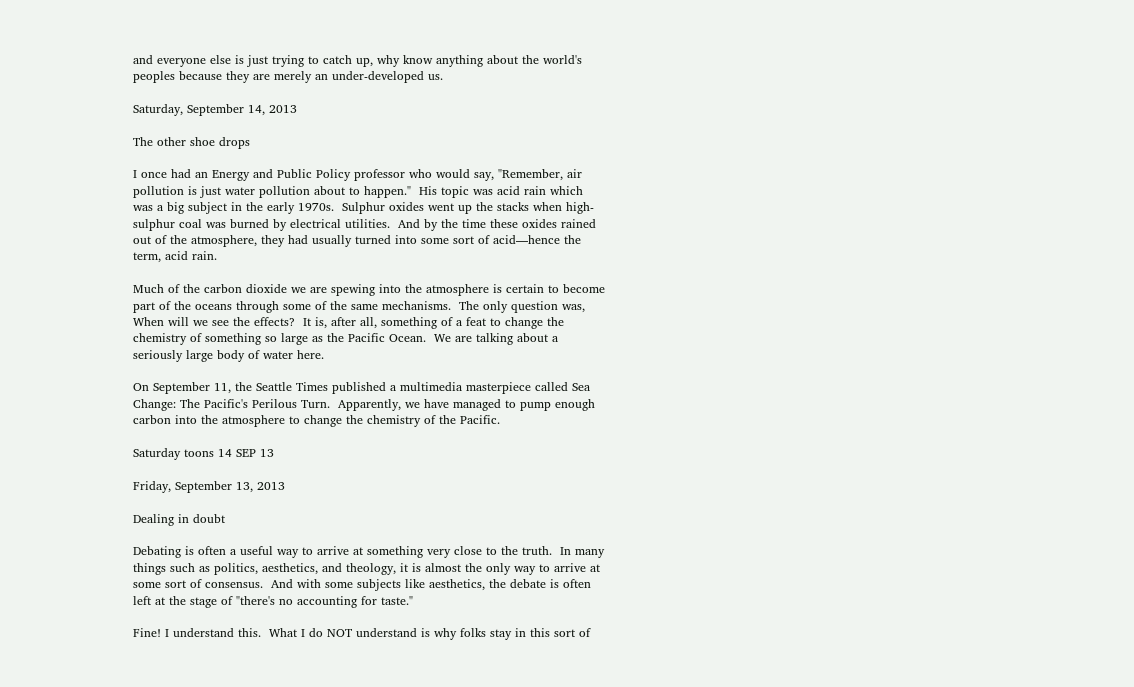and everyone else is just trying to catch up, why know anything about the world's peoples because they are merely an under-developed us.

Saturday, September 14, 2013

The other shoe drops

I once had an Energy and Public Policy professor who would say, "Remember, air pollution is just water pollution about to happen."  His topic was acid rain which was a big subject in the early 1970s.  Sulphur oxides went up the stacks when high-sulphur coal was burned by electrical utilities.  And by the time these oxides rained out of the atmosphere, they had usually turned into some sort of acid—hence the term, acid rain.

Much of the carbon dioxide we are spewing into the atmosphere is certain to become part of the oceans through some of the same mechanisms.  The only question was, When will we see the effects?  It is, after all, something of a feat to change the chemistry of something so large as the Pacific Ocean.  We are talking about a seriously large body of water here.

On September 11, the Seattle Times published a multimedia masterpiece called Sea Change: The Pacific's Perilous Turn.  Apparently, we have managed to pump enough carbon into the atmosphere to change the chemistry of the Pacific.

Saturday toons 14 SEP 13

Friday, September 13, 2013

Dealing in doubt

Debating is often a useful way to arrive at something very close to the truth.  In many things such as politics, aesthetics, and theology, it is almost the only way to arrive at some sort of consensus.  And with some subjects like aesthetics, the debate is often left at the stage of "there's no accounting for taste."

Fine! I understand this.  What I do NOT understand is why folks stay in this sort of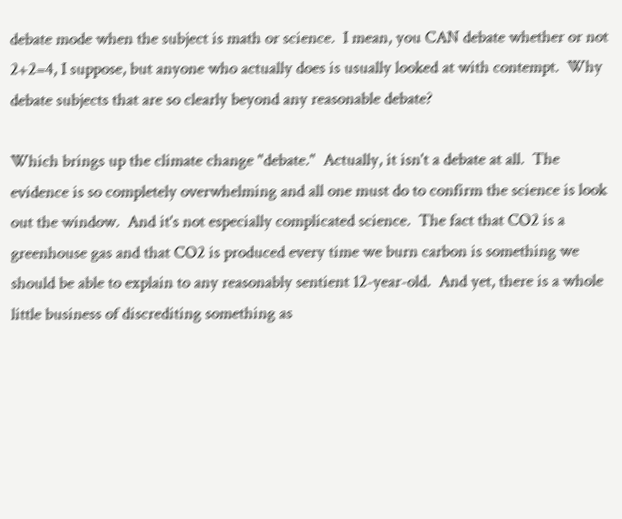debate mode when the subject is math or science.  I mean, you CAN debate whether or not 2+2=4, I suppose, but anyone who actually does is usually looked at with contempt.  Why debate subjects that are so clearly beyond any reasonable debate?

Which brings up the climate change "debate."  Actually, it isn't a debate at all.  The evidence is so completely overwhelming and all one must do to confirm the science is look out the window.  And it's not especially complicated science.  The fact that CO2 is a greenhouse gas and that CO2 is produced every time we burn carbon is something we should be able to explain to any reasonably sentient 12-year-old.  And yet, there is a whole little business of discrediting something as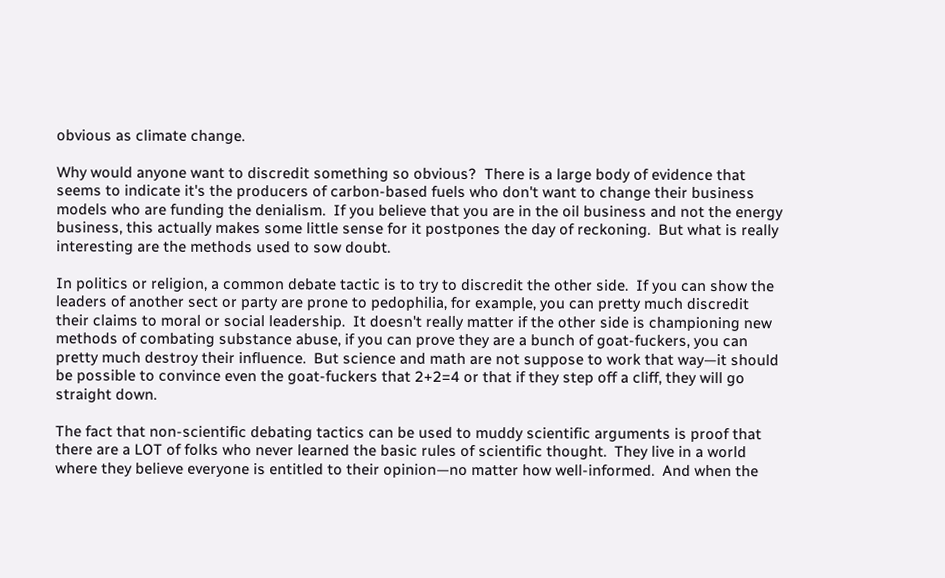obvious as climate change.

Why would anyone want to discredit something so obvious?  There is a large body of evidence that seems to indicate it's the producers of carbon-based fuels who don't want to change their business models who are funding the denialism.  If you believe that you are in the oil business and not the energy business, this actually makes some little sense for it postpones the day of reckoning.  But what is really interesting are the methods used to sow doubt.

In politics or religion, a common debate tactic is to try to discredit the other side.  If you can show the leaders of another sect or party are prone to pedophilia, for example, you can pretty much discredit their claims to moral or social leadership.  It doesn't really matter if the other side is championing new methods of combating substance abuse, if you can prove they are a bunch of goat-fuckers, you can pretty much destroy their influence.  But science and math are not suppose to work that way—it should be possible to convince even the goat-fuckers that 2+2=4 or that if they step off a cliff, they will go straight down.

The fact that non-scientific debating tactics can be used to muddy scientific arguments is proof that there are a LOT of folks who never learned the basic rules of scientific thought.  They live in a world where they believe everyone is entitled to their opinion—no matter how well-informed.  And when the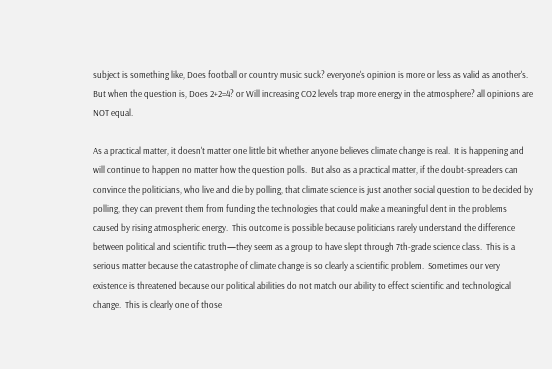subject is something like, Does football or country music suck? everyone's opinion is more or less as valid as another's.  But when the question is, Does 2+2=4? or Will increasing CO2 levels trap more energy in the atmosphere? all opinions are NOT equal.

As a practical matter, it doesn't matter one little bit whether anyone believes climate change is real.  It is happening and will continue to happen no matter how the question polls.  But also as a practical matter, if the doubt-spreaders can convince the politicians, who live and die by polling, that climate science is just another social question to be decided by polling, they can prevent them from funding the technologies that could make a meaningful dent in the problems caused by rising atmospheric energy.  This outcome is possible because politicians rarely understand the difference between political and scientific truth—they seem as a group to have slept through 7th-grade science class.  This is a serious matter because the catastrophe of climate change is so clearly a scientific problem.  Sometimes our very existence is threatened because our political abilities do not match our ability to effect scientific and technological change.  This is clearly one of those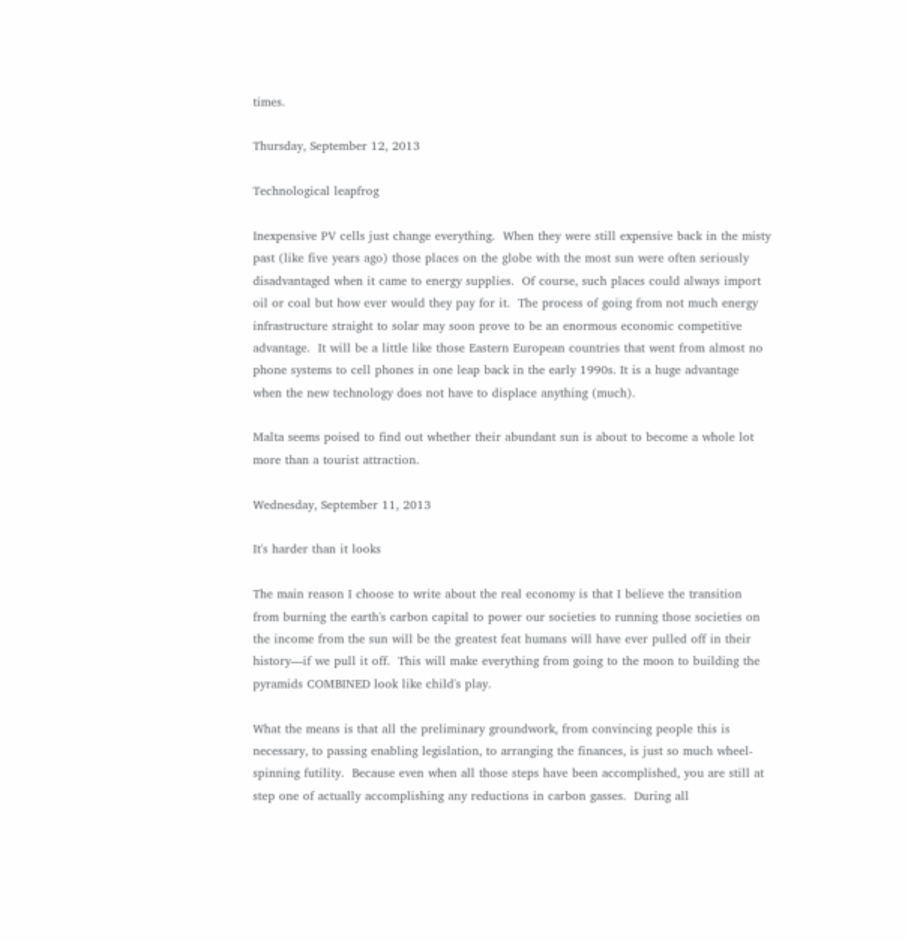times.

Thursday, September 12, 2013

Technological leapfrog

Inexpensive PV cells just change everything.  When they were still expensive back in the misty past (like five years ago) those places on the globe with the most sun were often seriously disadvantaged when it came to energy supplies.  Of course, such places could always import oil or coal but how ever would they pay for it.  The process of going from not much energy infrastructure straight to solar may soon prove to be an enormous economic competitive advantage.  It will be a little like those Eastern European countries that went from almost no phone systems to cell phones in one leap back in the early 1990s. It is a huge advantage when the new technology does not have to displace anything (much).

Malta seems poised to find out whether their abundant sun is about to become a whole lot more than a tourist attraction.

Wednesday, September 11, 2013

It's harder than it looks

The main reason I choose to write about the real economy is that I believe the transition from burning the earth's carbon capital to power our societies to running those societies on the income from the sun will be the greatest feat humans will have ever pulled off in their history—if we pull it off.  This will make everything from going to the moon to building the pyramids COMBINED look like child's play.

What the means is that all the preliminary groundwork, from convincing people this is necessary, to passing enabling legislation, to arranging the finances, is just so much wheel-spinning futility.  Because even when all those steps have been accomplished, you are still at step one of actually accomplishing any reductions in carbon gasses.  During all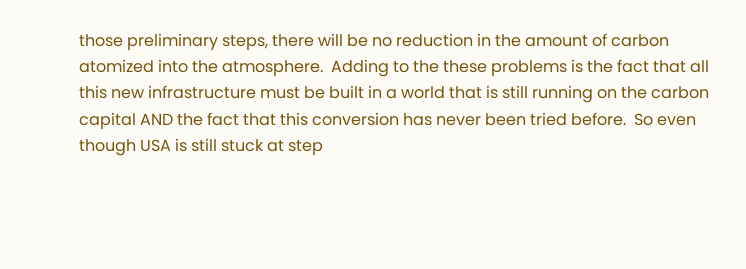those preliminary steps, there will be no reduction in the amount of carbon atomized into the atmosphere.  Adding to the these problems is the fact that all this new infrastructure must be built in a world that is still running on the carbon capital AND the fact that this conversion has never been tried before.  So even though USA is still stuck at step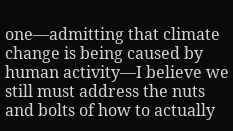one—admitting that climate change is being caused by human activity—I believe we still must address the nuts and bolts of how to actually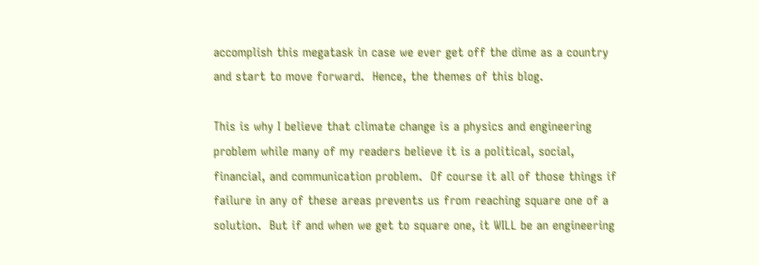accomplish this megatask in case we ever get off the dime as a country and start to move forward.  Hence, the themes of this blog.

This is why I believe that climate change is a physics and engineering problem while many of my readers believe it is a political, social, financial, and communication problem.  Of course it all of those things if failure in any of these areas prevents us from reaching square one of a solution.  But if and when we get to square one, it WILL be an engineering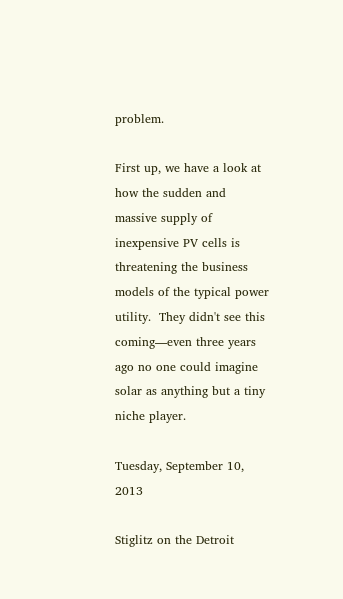problem.

First up, we have a look at how the sudden and massive supply of inexpensive PV cells is threatening the business models of the typical power utility.  They didn't see this coming—even three years ago no one could imagine solar as anything but a tiny niche player.

Tuesday, September 10, 2013

Stiglitz on the Detroit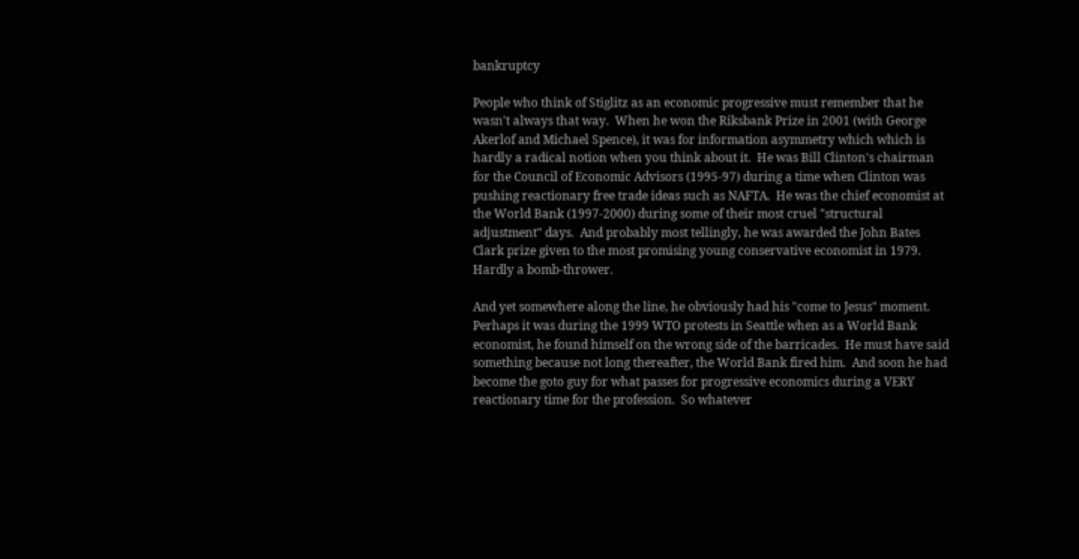bankruptcy

People who think of Stiglitz as an economic progressive must remember that he wasn't always that way.  When he won the Riksbank Prize in 2001 (with George Akerlof and Michael Spence), it was for information asymmetry which which is hardly a radical notion when you think about it.  He was Bill Clinton's chairman for the Council of Economic Advisors (1995-97) during a time when Clinton was pushing reactionary free trade ideas such as NAFTA.  He was the chief economist at the World Bank (1997-2000) during some of their most cruel "structural adjustment" days.  And probably most tellingly, he was awarded the John Bates Clark prize given to the most promising young conservative economist in 1979.  Hardly a bomb-thrower.

And yet somewhere along the line, he obviously had his "come to Jesus" moment.  Perhaps it was during the 1999 WTO protests in Seattle when as a World Bank economist, he found himself on the wrong side of the barricades.  He must have said something because not long thereafter, the World Bank fired him.  And soon he had become the goto guy for what passes for progressive economics during a VERY reactionary time for the profession.  So whatever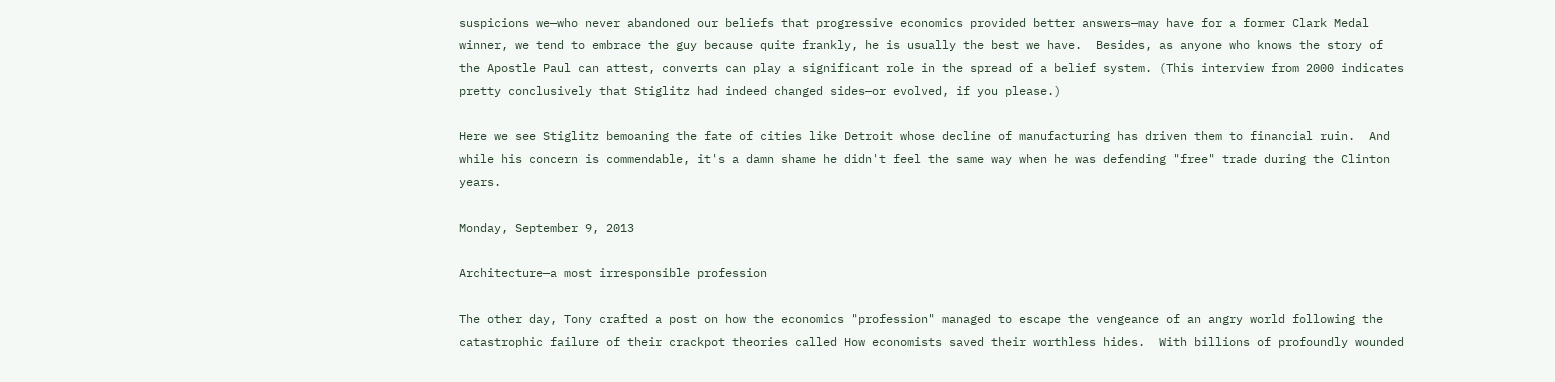suspicions we—who never abandoned our beliefs that progressive economics provided better answers—may have for a former Clark Medal winner, we tend to embrace the guy because quite frankly, he is usually the best we have.  Besides, as anyone who knows the story of the Apostle Paul can attest, converts can play a significant role in the spread of a belief system. (This interview from 2000 indicates pretty conclusively that Stiglitz had indeed changed sides—or evolved, if you please.)

Here we see Stiglitz bemoaning the fate of cities like Detroit whose decline of manufacturing has driven them to financial ruin.  And while his concern is commendable, it's a damn shame he didn't feel the same way when he was defending "free" trade during the Clinton years.

Monday, September 9, 2013

Architecture—a most irresponsible profession

The other day, Tony crafted a post on how the economics "profession" managed to escape the vengeance of an angry world following the catastrophic failure of their crackpot theories called How economists saved their worthless hides.  With billions of profoundly wounded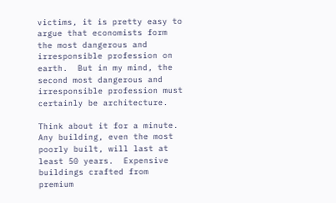victims, it is pretty easy to argue that economists form the most dangerous and irresponsible profession on earth.  But in my mind, the second most dangerous and irresponsible profession must certainly be architecture.

Think about it for a minute.  Any building, even the most poorly built, will last at least 50 years.  Expensive buildings crafted from premium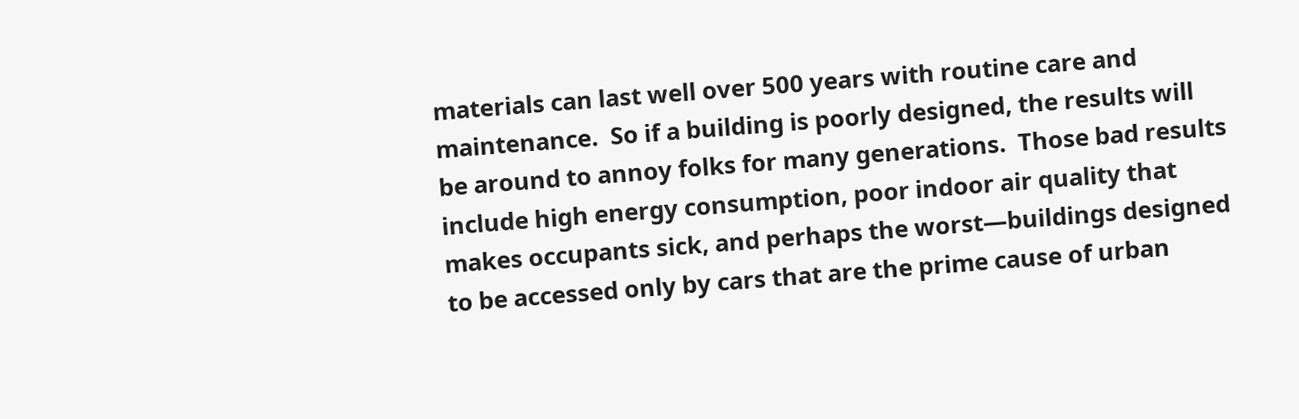materials can last well over 500 years with routine care and maintenance.  So if a building is poorly designed, the results will be around to annoy folks for many generations.  Those bad results include high energy consumption, poor indoor air quality that makes occupants sick, and perhaps the worst—buildings designed to be accessed only by cars that are the prime cause of urban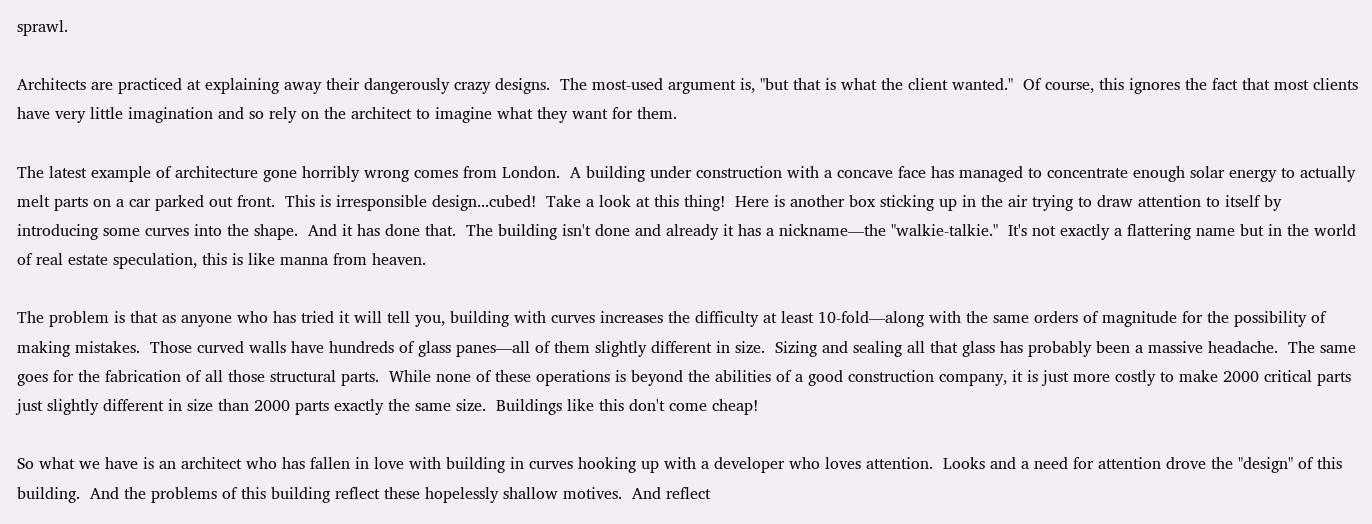sprawl.

Architects are practiced at explaining away their dangerously crazy designs.  The most-used argument is, "but that is what the client wanted."  Of course, this ignores the fact that most clients have very little imagination and so rely on the architect to imagine what they want for them.

The latest example of architecture gone horribly wrong comes from London.  A building under construction with a concave face has managed to concentrate enough solar energy to actually melt parts on a car parked out front.  This is irresponsible design...cubed!  Take a look at this thing!  Here is another box sticking up in the air trying to draw attention to itself by introducing some curves into the shape.  And it has done that.  The building isn't done and already it has a nickname—the "walkie-talkie."  It's not exactly a flattering name but in the world of real estate speculation, this is like manna from heaven.

The problem is that as anyone who has tried it will tell you, building with curves increases the difficulty at least 10-fold—along with the same orders of magnitude for the possibility of making mistakes.  Those curved walls have hundreds of glass panes—all of them slightly different in size.  Sizing and sealing all that glass has probably been a massive headache.  The same goes for the fabrication of all those structural parts.  While none of these operations is beyond the abilities of a good construction company, it is just more costly to make 2000 critical parts just slightly different in size than 2000 parts exactly the same size.  Buildings like this don't come cheap!

So what we have is an architect who has fallen in love with building in curves hooking up with a developer who loves attention.  Looks and a need for attention drove the "design" of this building.  And the problems of this building reflect these hopelessly shallow motives.  And reflect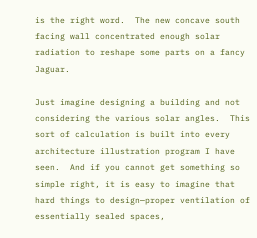is the right word.  The new concave south facing wall concentrated enough solar radiation to reshape some parts on a fancy Jaguar.

Just imagine designing a building and not considering the various solar angles.  This sort of calculation is built into every architecture illustration program I have seen.  And if you cannot get something so simple right, it is easy to imagine that hard things to design—proper ventilation of essentially sealed spaces,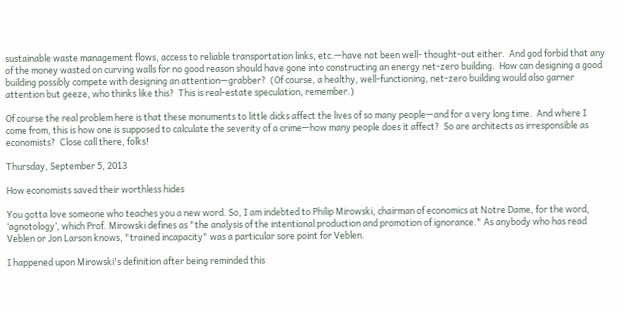sustainable waste management flows, access to reliable transportation links, etc.—have not been well- thought-out either.  And god forbid that any of the money wasted on curving walls for no good reason should have gone into constructing an energy net-zero building.  How can designing a good building possibly compete with designing an attention—grabber?  (Of course, a healthy, well-functioning, net-zero building would also garner attention but geeze, who thinks like this?  This is real-estate speculation, remember.)

Of course the real problem here is that these monuments to little dicks affect the lives of so many people—and for a very long time.  And where I come from, this is how one is supposed to calculate the severity of a crime—how many people does it affect?  So are architects as irresponsible as economists?  Close call there, folks!

Thursday, September 5, 2013

How economists saved their worthless hides

You gotta love someone who teaches you a new word. So, I am indebted to Philip Mirowski, chairman of economics at Notre Dame, for the word, ‘agnotology’, which Prof. Mirowski defines as "the analysis of the intentional production and promotion of ignorance." As anybody who has read Veblen or Jon Larson knows, "trained incapacity" was a particular sore point for Veblen.

I happened upon Mirowski's definition after being reminded this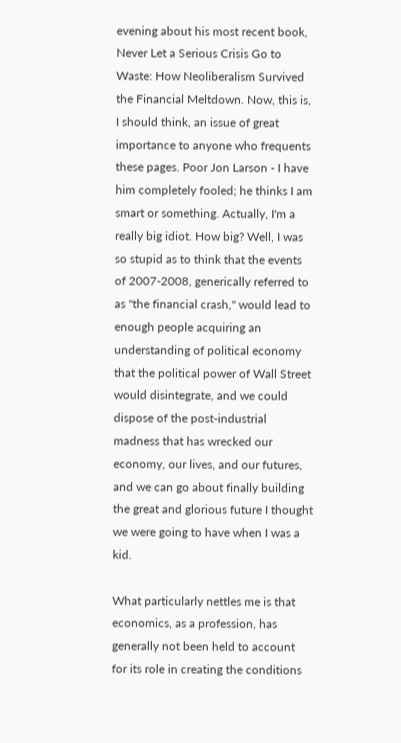evening about his most recent book, Never Let a Serious Crisis Go to Waste: How Neoliberalism Survived the Financial Meltdown. Now, this is, I should think, an issue of great importance to anyone who frequents these pages. Poor Jon Larson - I have him completely fooled; he thinks I am smart or something. Actually, I'm a really big idiot. How big? Well, I was so stupid as to think that the events of 2007-2008, generically referred to as "the financial crash," would lead to enough people acquiring an understanding of political economy that the political power of Wall Street would disintegrate, and we could dispose of the post-industrial madness that has wrecked our economy, our lives, and our futures, and we can go about finally building the great and glorious future I thought we were going to have when I was a kid.

What particularly nettles me is that economics, as a profession, has generally not been held to account for its role in creating the conditions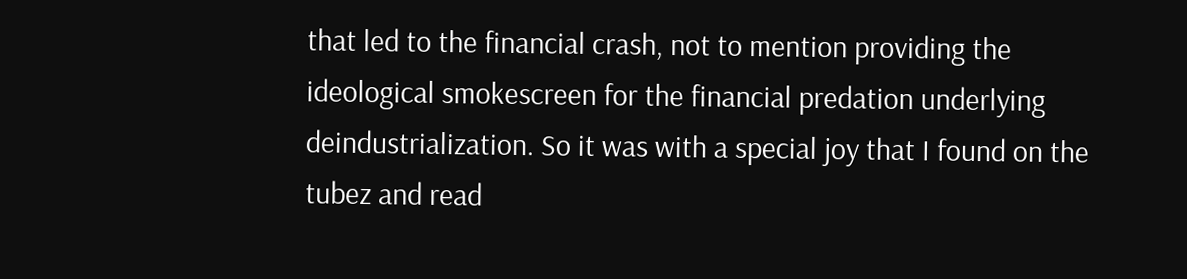that led to the financial crash, not to mention providing the ideological smokescreen for the financial predation underlying deindustrialization. So it was with a special joy that I found on the tubez and read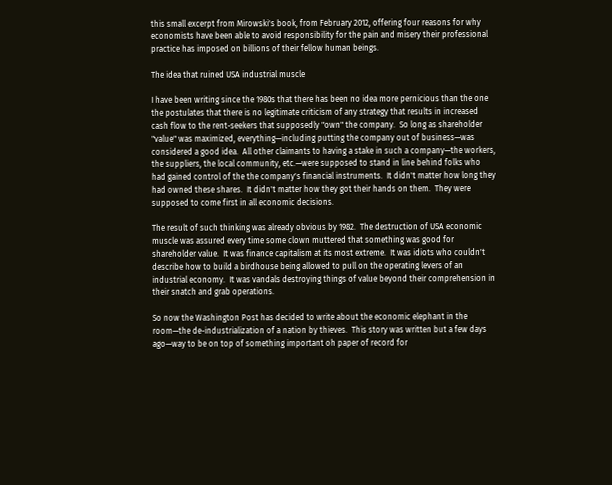this small excerpt from Mirowski's book, from February 2012, offering four reasons for why economists have been able to avoid responsibility for the pain and misery their professional practice has imposed on billions of their fellow human beings.

The idea that ruined USA industrial muscle

I have been writing since the 1980s that there has been no idea more pernicious than the one the postulates that there is no legitimate criticism of any strategy that results in increased cash flow to the rent-seekers that supposedly "own" the company.  So long as shareholder "value" was maximized, everything—including putting the company out of business—was considered a good idea.  All other claimants to having a stake in such a company—the workers, the suppliers, the local community, etc.—were supposed to stand in line behind folks who had gained control of the the company's financial instruments.  It didn't matter how long they had owned these shares.  It didn't matter how they got their hands on them.  They were supposed to come first in all economic decisions.

The result of such thinking was already obvious by 1982.  The destruction of USA economic muscle was assured every time some clown muttered that something was good for shareholder value.  It was finance capitalism at its most extreme.  It was idiots who couldn't describe how to build a birdhouse being allowed to pull on the operating levers of an industrial economy.  It was vandals destroying things of value beyond their comprehension in their snatch and grab operations.

So now the Washington Post has decided to write about the economic elephant in the room—the de-industrialization of a nation by thieves.  This story was written but a few days ago—way to be on top of something important oh paper of record for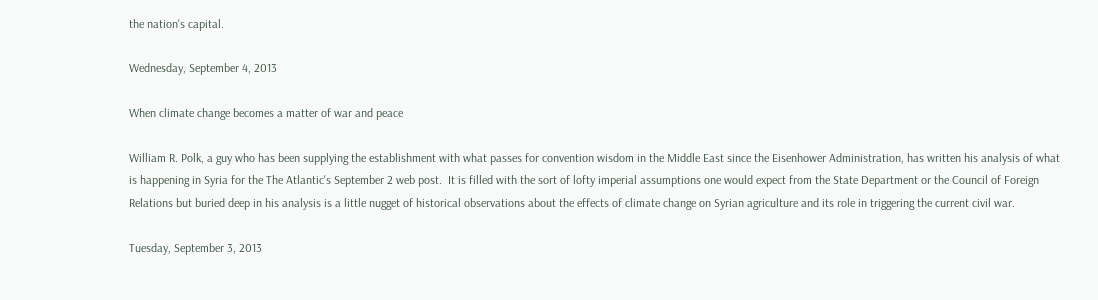the nation's capital.

Wednesday, September 4, 2013

When climate change becomes a matter of war and peace

William R. Polk, a guy who has been supplying the establishment with what passes for convention wisdom in the Middle East since the Eisenhower Administration, has written his analysis of what is happening in Syria for the The Atlantic's September 2 web post.  It is filled with the sort of lofty imperial assumptions one would expect from the State Department or the Council of Foreign Relations but buried deep in his analysis is a little nugget of historical observations about the effects of climate change on Syrian agriculture and its role in triggering the current civil war.

Tuesday, September 3, 2013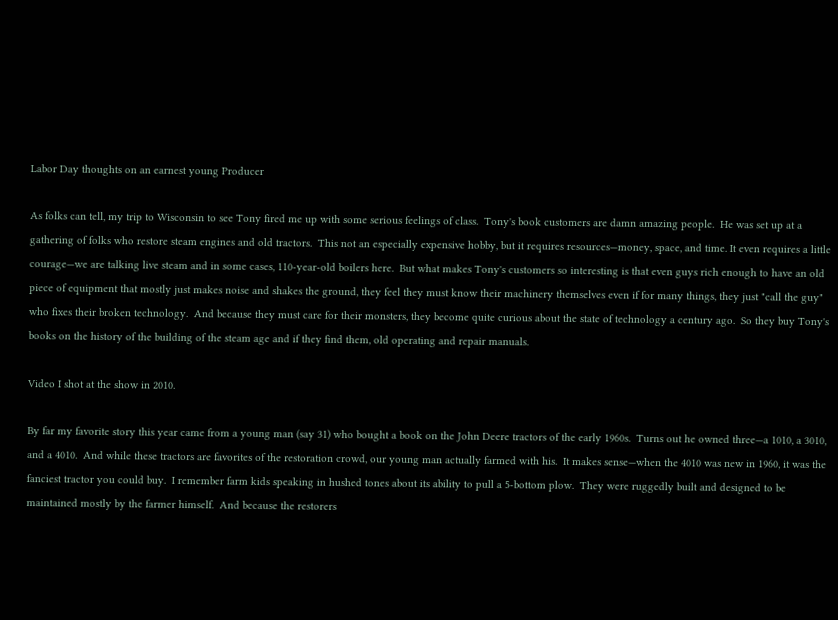Labor Day thoughts on an earnest young Producer

As folks can tell, my trip to Wisconsin to see Tony fired me up with some serious feelings of class.  Tony's book customers are damn amazing people.  He was set up at a gathering of folks who restore steam engines and old tractors.  This not an especially expensive hobby, but it requires resources—money, space, and time. It even requires a little courage—we are talking live steam and in some cases, 110-year-old boilers here.  But what makes Tony's customers so interesting is that even guys rich enough to have an old piece of equipment that mostly just makes noise and shakes the ground, they feel they must know their machinery themselves even if for many things, they just "call the guy" who fixes their broken technology.  And because they must care for their monsters, they become quite curious about the state of technology a century ago.  So they buy Tony's books on the history of the building of the steam age and if they find them, old operating and repair manuals.

Video I shot at the show in 2010.

By far my favorite story this year came from a young man (say 31) who bought a book on the John Deere tractors of the early 1960s.  Turns out he owned three—a 1010, a 3010, and a 4010.  And while these tractors are favorites of the restoration crowd, our young man actually farmed with his.  It makes sense—when the 4010 was new in 1960, it was the fanciest tractor you could buy.  I remember farm kids speaking in hushed tones about its ability to pull a 5-bottom plow.  They were ruggedly built and designed to be maintained mostly by the farmer himself.  And because the restorers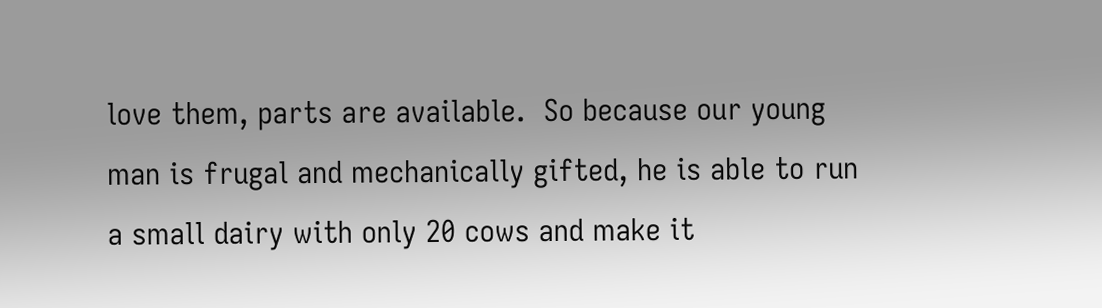love them, parts are available.  So because our young man is frugal and mechanically gifted, he is able to run a small dairy with only 20 cows and make it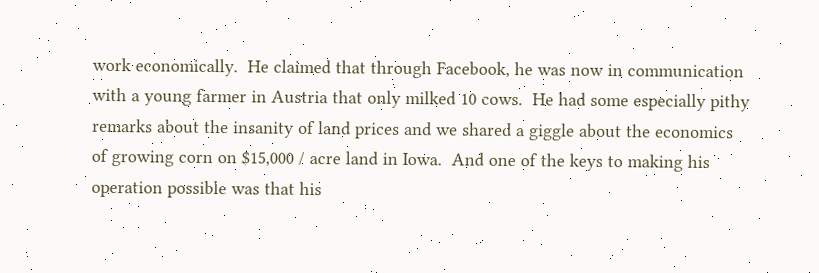work economically.  He claimed that through Facebook, he was now in communication with a young farmer in Austria that only milked 10 cows.  He had some especially pithy remarks about the insanity of land prices and we shared a giggle about the economics of growing corn on $15,000 / acre land in Iowa.  And one of the keys to making his operation possible was that his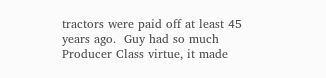tractors were paid off at least 45 years ago.  Guy had so much Producer Class virtue, it made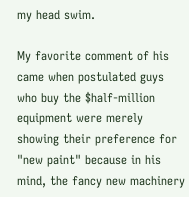my head swim.

My favorite comment of his came when postulated guys who buy the $half-million equipment were merely showing their preference for "new paint" because in his mind, the fancy new machinery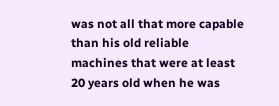was not all that more capable than his old reliable machines that were at least 20 years old when he was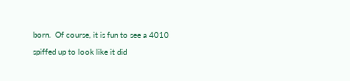born.  Of course, it is fun to see a 4010 spiffed up to look like it did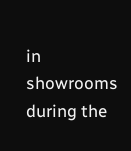in showrooms during the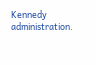Kennedy administration.